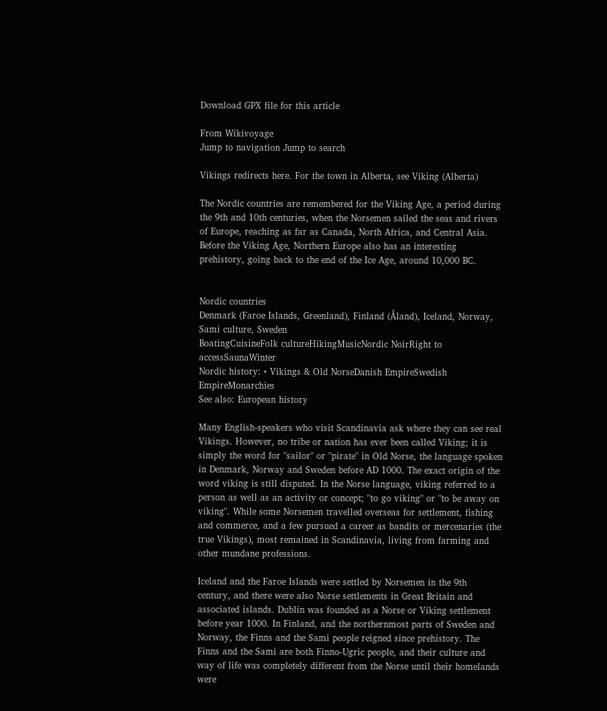Download GPX file for this article

From Wikivoyage
Jump to navigation Jump to search

Vikings redirects here. For the town in Alberta, see Viking (Alberta)

The Nordic countries are remembered for the Viking Age, a period during the 9th and 10th centuries, when the Norsemen sailed the seas and rivers of Europe, reaching as far as Canada, North Africa, and Central Asia. Before the Viking Age, Northern Europe also has an interesting prehistory, going back to the end of the Ice Age, around 10,000 BC.


Nordic countries
Denmark (Faroe Islands, Greenland), Finland (Åland), Iceland, Norway, Sami culture, Sweden
BoatingCuisineFolk cultureHikingMusicNordic NoirRight to accessSaunaWinter
Nordic history: • Vikings & Old NorseDanish EmpireSwedish EmpireMonarchies
See also: European history

Many English-speakers who visit Scandinavia ask where they can see real Vikings. However, no tribe or nation has ever been called Viking; it is simply the word for "sailor" or "pirate" in Old Norse, the language spoken in Denmark, Norway and Sweden before AD 1000. The exact origin of the word viking is still disputed. In the Norse language, viking referred to a person as well as an activity or concept; "to go viking" or "to be away on viking". While some Norsemen travelled overseas for settlement, fishing and commerce, and a few pursued a career as bandits or mercenaries (the true Vikings), most remained in Scandinavia, living from farming and other mundane professions.

Iceland and the Faroe Islands were settled by Norsemen in the 9th century, and there were also Norse settlements in Great Britain and associated islands. Dublin was founded as a Norse or Viking settlement before year 1000. In Finland, and the northernmost parts of Sweden and Norway, the Finns and the Sami people reigned since prehistory. The Finns and the Sami are both Finno-Ugric people, and their culture and way of life was completely different from the Norse until their homelands were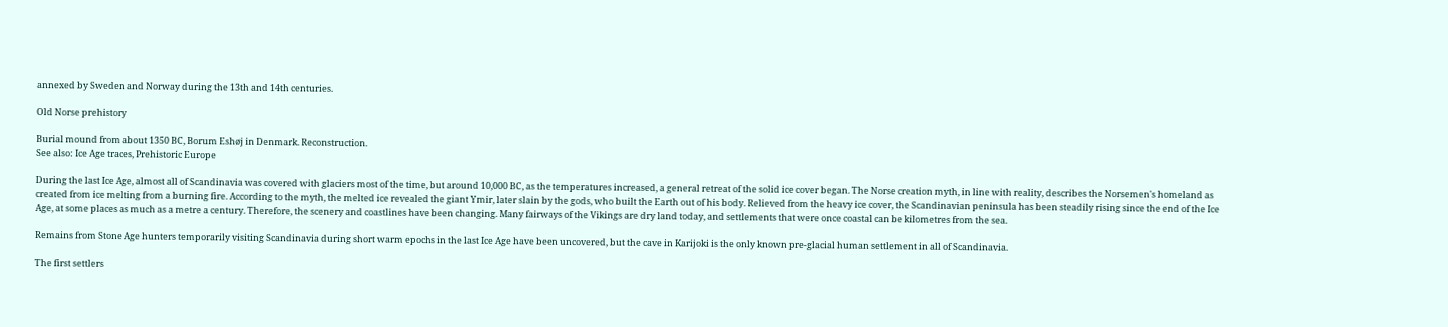annexed by Sweden and Norway during the 13th and 14th centuries.

Old Norse prehistory

Burial mound from about 1350 BC, Borum Eshøj in Denmark. Reconstruction.
See also: Ice Age traces, Prehistoric Europe

During the last Ice Age, almost all of Scandinavia was covered with glaciers most of the time, but around 10,000 BC, as the temperatures increased, a general retreat of the solid ice cover began. The Norse creation myth, in line with reality, describes the Norsemen's homeland as created from ice melting from a burning fire. According to the myth, the melted ice revealed the giant Ymir, later slain by the gods, who built the Earth out of his body. Relieved from the heavy ice cover, the Scandinavian peninsula has been steadily rising since the end of the Ice Age, at some places as much as a metre a century. Therefore, the scenery and coastlines have been changing. Many fairways of the Vikings are dry land today, and settlements that were once coastal can be kilometres from the sea.

Remains from Stone Age hunters temporarily visiting Scandinavia during short warm epochs in the last Ice Age have been uncovered, but the cave in Karijoki is the only known pre-glacial human settlement in all of Scandinavia.

The first settlers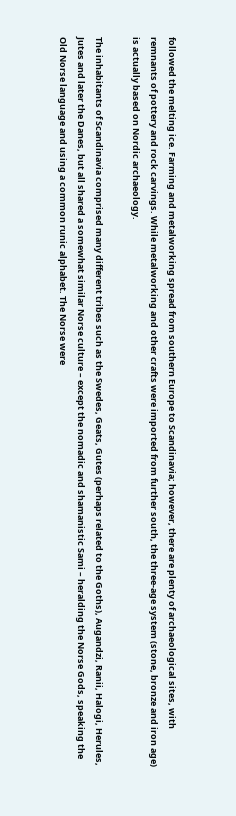followed the melting ice. Farming and metalworking spread from southern Europe to Scandinavia; however, there are plenty of archaeological sites, with remnants of pottery and rock carvings. While metalworking and other crafts were imported from further south, the three-age system (stone, bronze and iron age) is actually based on Nordic archaeology.

The inhabitants of Scandinavia comprised many different tribes such as the Swedes, Geats, Gutes (perhaps related to the Goths), Augandzi, Ranii, Halogi, Herules, Jutes and later the Danes, but all shared a somewhat similar Norse culture – except the nomadic and shamanistic Sami – heralding the Norse Gods, speaking the Old Norse language and using a common runic alphabet. The Norse were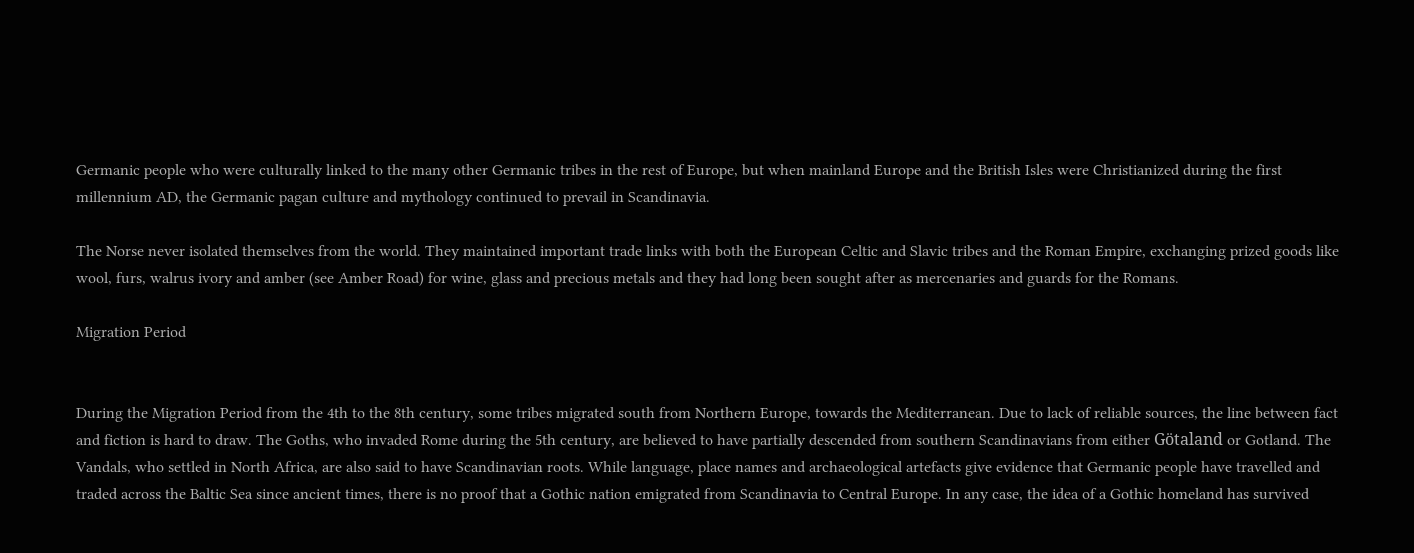Germanic people who were culturally linked to the many other Germanic tribes in the rest of Europe, but when mainland Europe and the British Isles were Christianized during the first millennium AD, the Germanic pagan culture and mythology continued to prevail in Scandinavia.

The Norse never isolated themselves from the world. They maintained important trade links with both the European Celtic and Slavic tribes and the Roman Empire, exchanging prized goods like wool, furs, walrus ivory and amber (see Amber Road) for wine, glass and precious metals and they had long been sought after as mercenaries and guards for the Romans.

Migration Period


During the Migration Period from the 4th to the 8th century, some tribes migrated south from Northern Europe, towards the Mediterranean. Due to lack of reliable sources, the line between fact and fiction is hard to draw. The Goths, who invaded Rome during the 5th century, are believed to have partially descended from southern Scandinavians from either Götaland or Gotland. The Vandals, who settled in North Africa, are also said to have Scandinavian roots. While language, place names and archaeological artefacts give evidence that Germanic people have travelled and traded across the Baltic Sea since ancient times, there is no proof that a Gothic nation emigrated from Scandinavia to Central Europe. In any case, the idea of a Gothic homeland has survived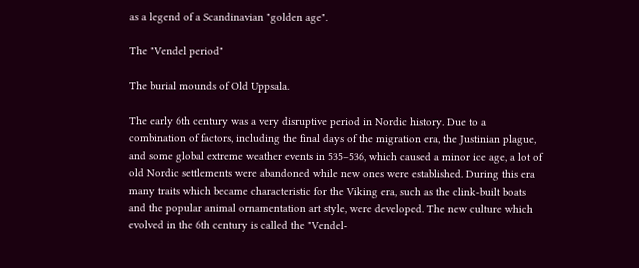as a legend of a Scandinavian "golden age".

The "Vendel period"

The burial mounds of Old Uppsala.

The early 6th century was a very disruptive period in Nordic history. Due to a combination of factors, including the final days of the migration era, the Justinian plague, and some global extreme weather events in 535–536, which caused a minor ice age, a lot of old Nordic settlements were abandoned while new ones were established. During this era many traits which became characteristic for the Viking era, such as the clink-built boats and the popular animal ornamentation art style, were developed. The new culture which evolved in the 6th century is called the "Vendel-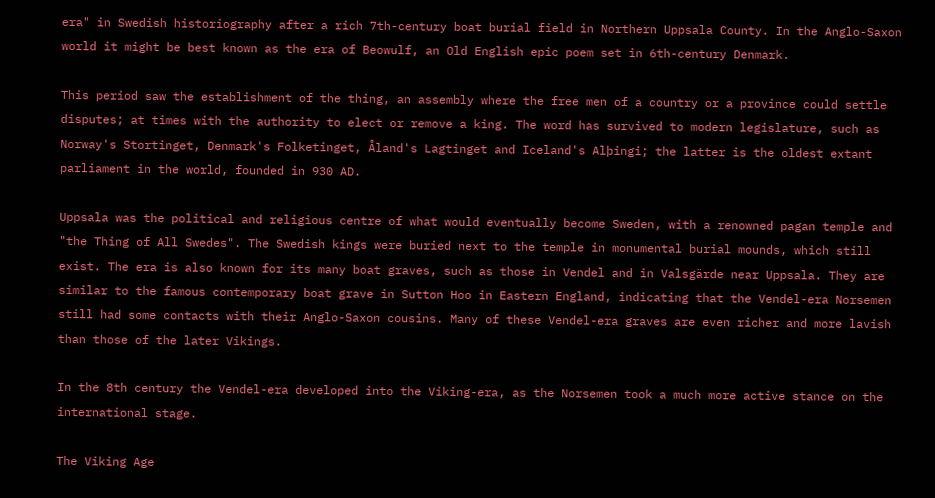era" in Swedish historiography after a rich 7th-century boat burial field in Northern Uppsala County. In the Anglo-Saxon world it might be best known as the era of Beowulf, an Old English epic poem set in 6th-century Denmark.

This period saw the establishment of the thing, an assembly where the free men of a country or a province could settle disputes; at times with the authority to elect or remove a king. The word has survived to modern legislature, such as Norway's Stortinget, Denmark's Folketinget, Åland's Lagtinget and Iceland's Alþingi; the latter is the oldest extant parliament in the world, founded in 930 AD.

Uppsala was the political and religious centre of what would eventually become Sweden, with a renowned pagan temple and "the Thing of All Swedes". The Swedish kings were buried next to the temple in monumental burial mounds, which still exist. The era is also known for its many boat graves, such as those in Vendel and in Valsgärde near Uppsala. They are similar to the famous contemporary boat grave in Sutton Hoo in Eastern England, indicating that the Vendel-era Norsemen still had some contacts with their Anglo-Saxon cousins. Many of these Vendel-era graves are even richer and more lavish than those of the later Vikings.

In the 8th century the Vendel-era developed into the Viking-era, as the Norsemen took a much more active stance on the international stage.

The Viking Age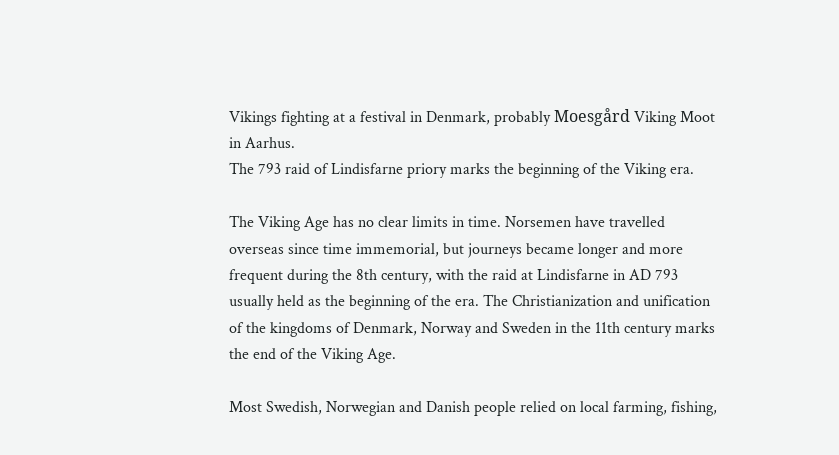Vikings fighting at a festival in Denmark, probably Moesgård Viking Moot in Aarhus.
The 793 raid of Lindisfarne priory marks the beginning of the Viking era.

The Viking Age has no clear limits in time. Norsemen have travelled overseas since time immemorial, but journeys became longer and more frequent during the 8th century, with the raid at Lindisfarne in AD 793 usually held as the beginning of the era. The Christianization and unification of the kingdoms of Denmark, Norway and Sweden in the 11th century marks the end of the Viking Age.

Most Swedish, Norwegian and Danish people relied on local farming, fishing,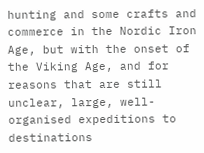hunting and some crafts and commerce in the Nordic Iron Age, but with the onset of the Viking Age, and for reasons that are still unclear, large, well-organised expeditions to destinations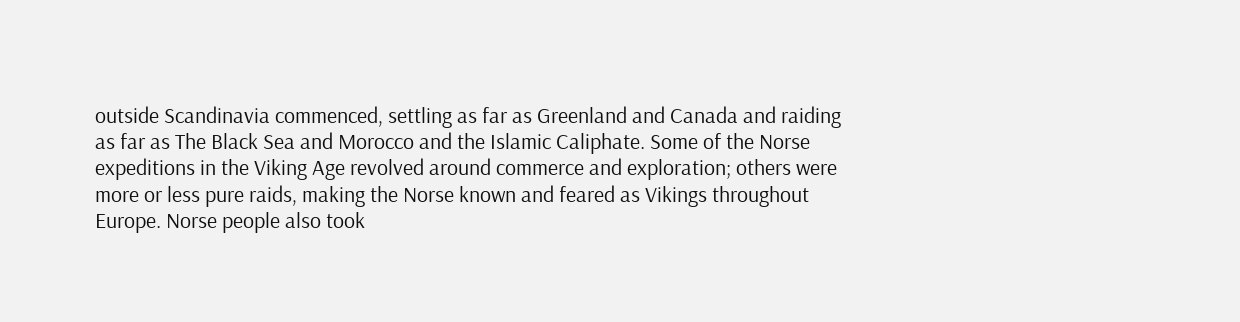outside Scandinavia commenced, settling as far as Greenland and Canada and raiding as far as The Black Sea and Morocco and the Islamic Caliphate. Some of the Norse expeditions in the Viking Age revolved around commerce and exploration; others were more or less pure raids, making the Norse known and feared as Vikings throughout Europe. Norse people also took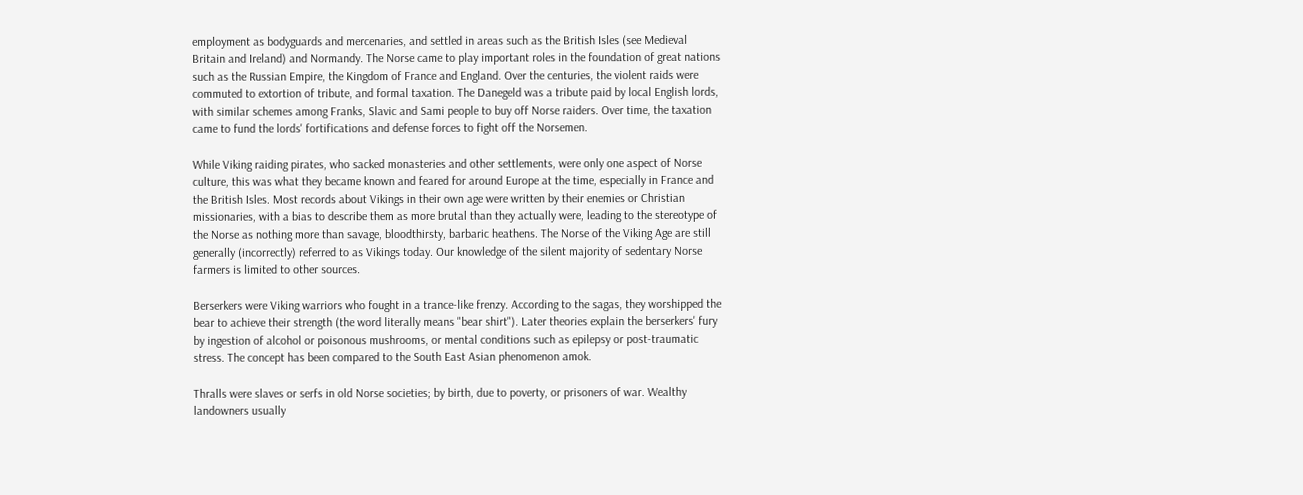employment as bodyguards and mercenaries, and settled in areas such as the British Isles (see Medieval Britain and Ireland) and Normandy. The Norse came to play important roles in the foundation of great nations such as the Russian Empire, the Kingdom of France and England. Over the centuries, the violent raids were commuted to extortion of tribute, and formal taxation. The Danegeld was a tribute paid by local English lords, with similar schemes among Franks, Slavic and Sami people to buy off Norse raiders. Over time, the taxation came to fund the lords' fortifications and defense forces to fight off the Norsemen.

While Viking raiding pirates, who sacked monasteries and other settlements, were only one aspect of Norse culture, this was what they became known and feared for around Europe at the time, especially in France and the British Isles. Most records about Vikings in their own age were written by their enemies or Christian missionaries, with a bias to describe them as more brutal than they actually were, leading to the stereotype of the Norse as nothing more than savage, bloodthirsty, barbaric heathens. The Norse of the Viking Age are still generally (incorrectly) referred to as Vikings today. Our knowledge of the silent majority of sedentary Norse farmers is limited to other sources.

Berserkers were Viking warriors who fought in a trance-like frenzy. According to the sagas, they worshipped the bear to achieve their strength (the word literally means "bear shirt"). Later theories explain the berserkers' fury by ingestion of alcohol or poisonous mushrooms, or mental conditions such as epilepsy or post-traumatic stress. The concept has been compared to the South East Asian phenomenon amok.

Thralls were slaves or serfs in old Norse societies; by birth, due to poverty, or prisoners of war. Wealthy landowners usually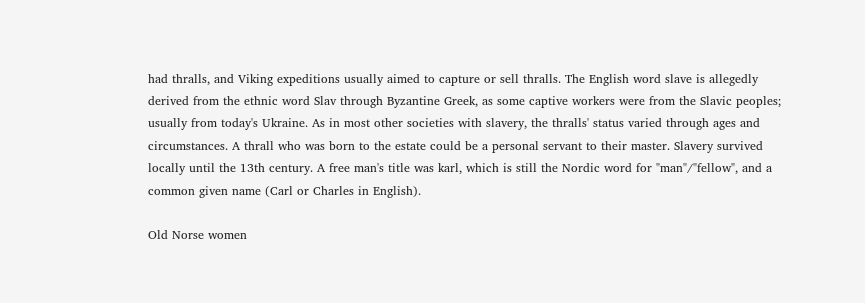had thralls, and Viking expeditions usually aimed to capture or sell thralls. The English word slave is allegedly derived from the ethnic word Slav through Byzantine Greek, as some captive workers were from the Slavic peoples; usually from today's Ukraine. As in most other societies with slavery, the thralls' status varied through ages and circumstances. A thrall who was born to the estate could be a personal servant to their master. Slavery survived locally until the 13th century. A free man's title was karl, which is still the Nordic word for "man"/"fellow", and a common given name (Carl or Charles in English).

Old Norse women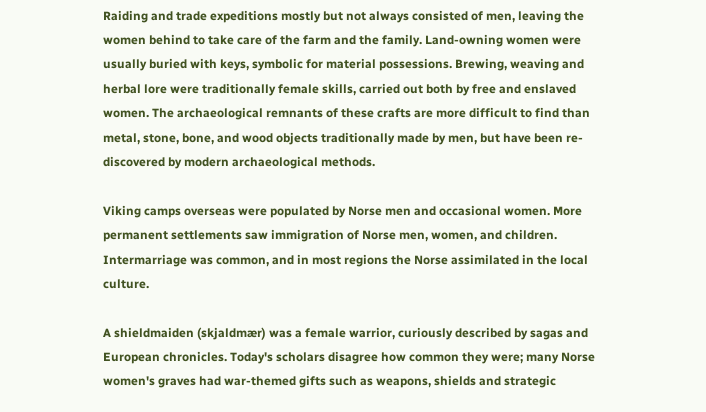Raiding and trade expeditions mostly but not always consisted of men, leaving the women behind to take care of the farm and the family. Land-owning women were usually buried with keys, symbolic for material possessions. Brewing, weaving and herbal lore were traditionally female skills, carried out both by free and enslaved women. The archaeological remnants of these crafts are more difficult to find than metal, stone, bone, and wood objects traditionally made by men, but have been re-discovered by modern archaeological methods.

Viking camps overseas were populated by Norse men and occasional women. More permanent settlements saw immigration of Norse men, women, and children. Intermarriage was common, and in most regions the Norse assimilated in the local culture.

A shieldmaiden (skjaldmær) was a female warrior, curiously described by sagas and European chronicles. Today's scholars disagree how common they were; many Norse women's graves had war-themed gifts such as weapons, shields and strategic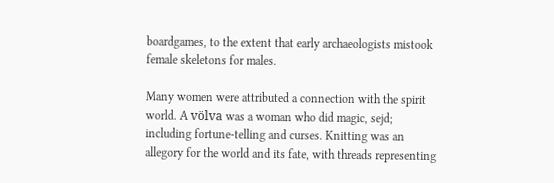boardgames, to the extent that early archaeologists mistook female skeletons for males.

Many women were attributed a connection with the spirit world. A völva was a woman who did magic, sejd; including fortune-telling and curses. Knitting was an allegory for the world and its fate, with threads representing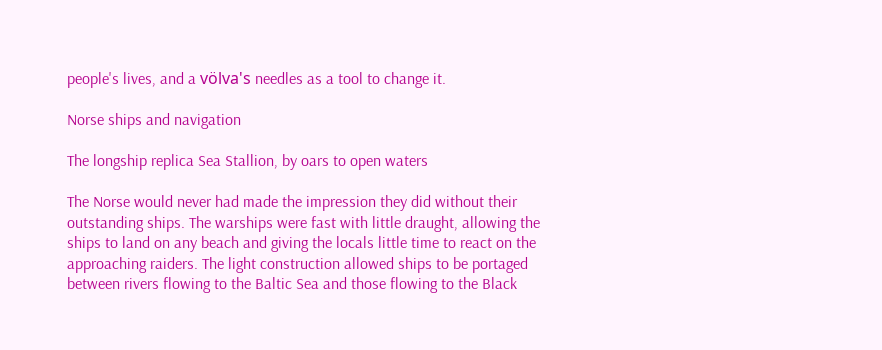people's lives, and a völva's needles as a tool to change it.

Norse ships and navigation

The longship replica Sea Stallion, by oars to open waters

The Norse would never had made the impression they did without their outstanding ships. The warships were fast with little draught, allowing the ships to land on any beach and giving the locals little time to react on the approaching raiders. The light construction allowed ships to be portaged between rivers flowing to the Baltic Sea and those flowing to the Black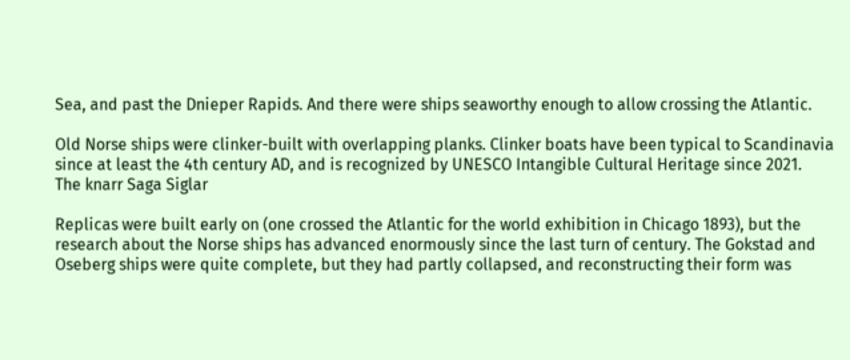Sea, and past the Dnieper Rapids. And there were ships seaworthy enough to allow crossing the Atlantic.

Old Norse ships were clinker-built with overlapping planks. Clinker boats have been typical to Scandinavia since at least the 4th century AD, and is recognized by UNESCO Intangible Cultural Heritage since 2021.
The knarr Saga Siglar

Replicas were built early on (one crossed the Atlantic for the world exhibition in Chicago 1893), but the research about the Norse ships has advanced enormously since the last turn of century. The Gokstad and Oseberg ships were quite complete, but they had partly collapsed, and reconstructing their form was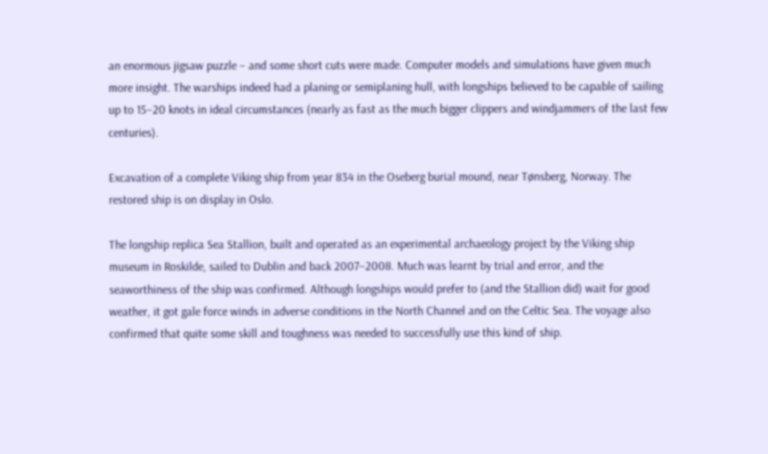an enormous jigsaw puzzle – and some short cuts were made. Computer models and simulations have given much more insight. The warships indeed had a planing or semiplaning hull, with longships believed to be capable of sailing up to 15–20 knots in ideal circumstances (nearly as fast as the much bigger clippers and windjammers of the last few centuries).

Excavation of a complete Viking ship from year 834 in the Oseberg burial mound, near Tønsberg, Norway. The restored ship is on display in Oslo.

The longship replica Sea Stallion, built and operated as an experimental archaeology project by the Viking ship museum in Roskilde, sailed to Dublin and back 2007–2008. Much was learnt by trial and error, and the seaworthiness of the ship was confirmed. Although longships would prefer to (and the Stallion did) wait for good weather, it got gale force winds in adverse conditions in the North Channel and on the Celtic Sea. The voyage also confirmed that quite some skill and toughness was needed to successfully use this kind of ship.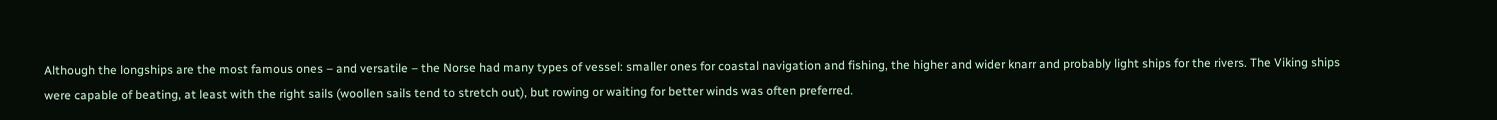Although the longships are the most famous ones – and versatile – the Norse had many types of vessel: smaller ones for coastal navigation and fishing, the higher and wider knarr and probably light ships for the rivers. The Viking ships were capable of beating, at least with the right sails (woollen sails tend to stretch out), but rowing or waiting for better winds was often preferred.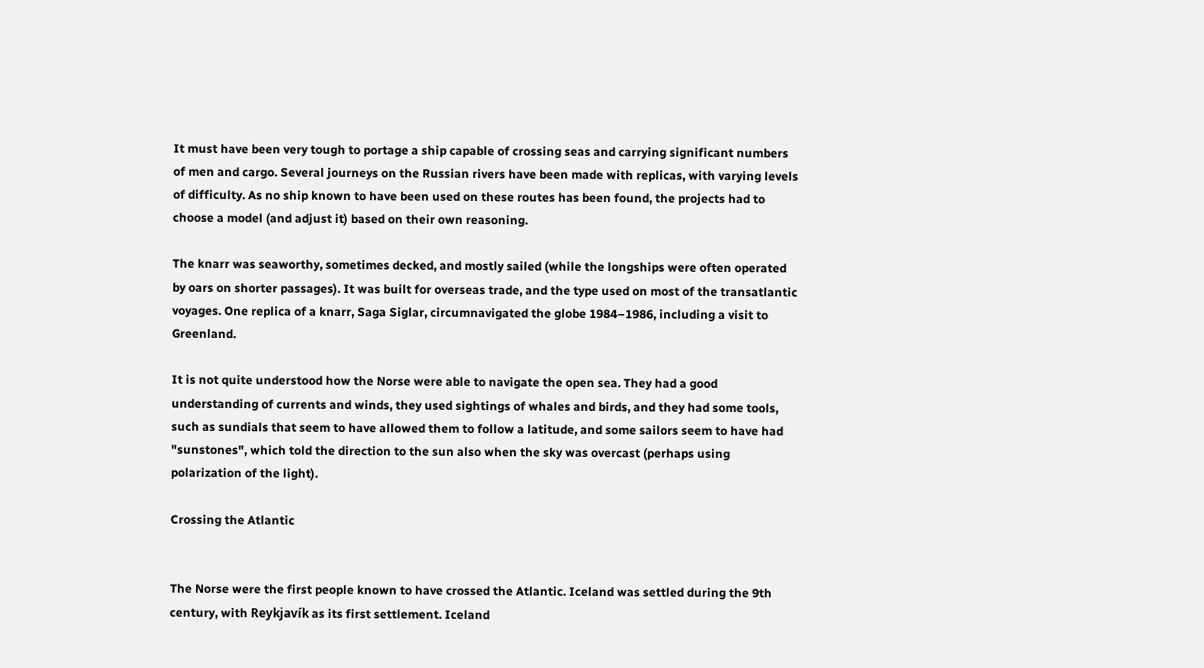It must have been very tough to portage a ship capable of crossing seas and carrying significant numbers of men and cargo. Several journeys on the Russian rivers have been made with replicas, with varying levels of difficulty. As no ship known to have been used on these routes has been found, the projects had to choose a model (and adjust it) based on their own reasoning.

The knarr was seaworthy, sometimes decked, and mostly sailed (while the longships were often operated by oars on shorter passages). It was built for overseas trade, and the type used on most of the transatlantic voyages. One replica of a knarr, Saga Siglar, circumnavigated the globe 1984–1986, including a visit to Greenland.

It is not quite understood how the Norse were able to navigate the open sea. They had a good understanding of currents and winds, they used sightings of whales and birds, and they had some tools, such as sundials that seem to have allowed them to follow a latitude, and some sailors seem to have had "sunstones", which told the direction to the sun also when the sky was overcast (perhaps using polarization of the light).

Crossing the Atlantic


The Norse were the first people known to have crossed the Atlantic. Iceland was settled during the 9th century, with Reykjavík as its first settlement. Iceland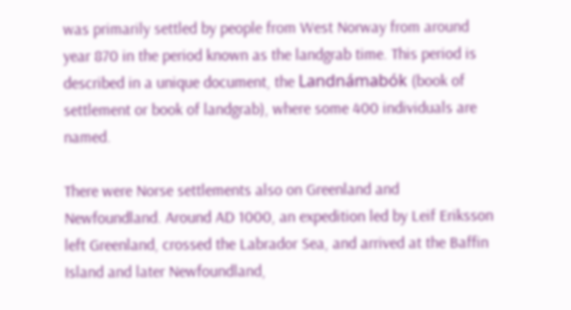was primarily settled by people from West Norway from around year 870 in the period known as the landgrab time. This period is described in a unique document, the Landnámabók (book of settlement or book of landgrab), where some 400 individuals are named.

There were Norse settlements also on Greenland and Newfoundland. Around AD 1000, an expedition led by Leif Eriksson left Greenland, crossed the Labrador Sea, and arrived at the Baffin Island and later Newfoundland,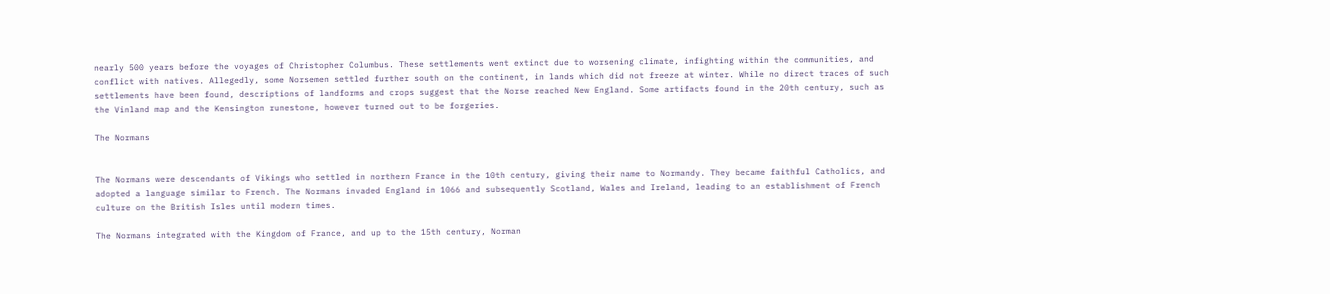nearly 500 years before the voyages of Christopher Columbus. These settlements went extinct due to worsening climate, infighting within the communities, and conflict with natives. Allegedly, some Norsemen settled further south on the continent, in lands which did not freeze at winter. While no direct traces of such settlements have been found, descriptions of landforms and crops suggest that the Norse reached New England. Some artifacts found in the 20th century, such as the Vinland map and the Kensington runestone, however turned out to be forgeries.

The Normans


The Normans were descendants of Vikings who settled in northern France in the 10th century, giving their name to Normandy. They became faithful Catholics, and adopted a language similar to French. The Normans invaded England in 1066 and subsequently Scotland, Wales and Ireland, leading to an establishment of French culture on the British Isles until modern times.

The Normans integrated with the Kingdom of France, and up to the 15th century, Norman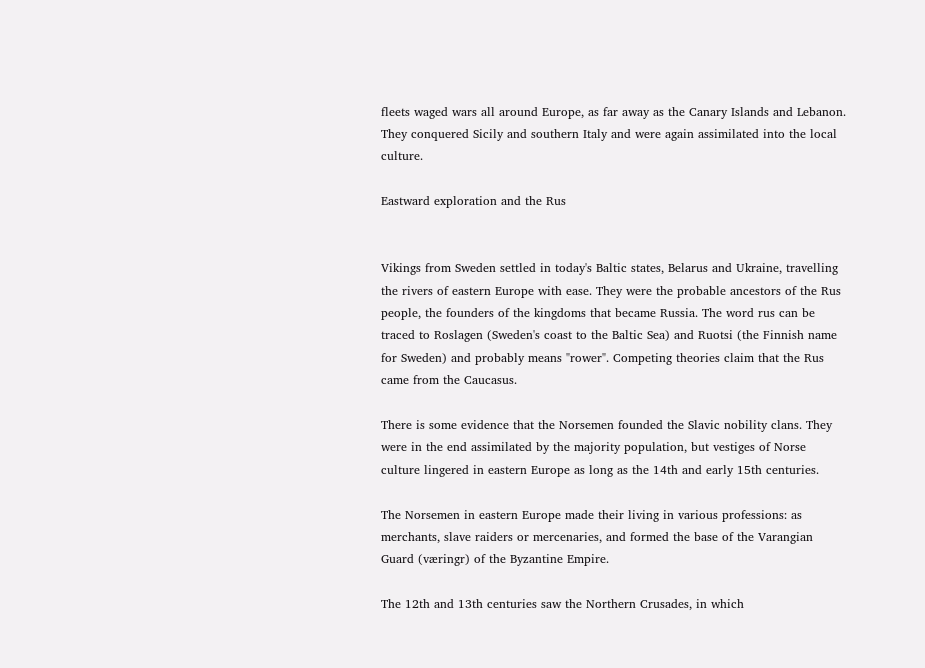fleets waged wars all around Europe, as far away as the Canary Islands and Lebanon. They conquered Sicily and southern Italy and were again assimilated into the local culture.

Eastward exploration and the Rus


Vikings from Sweden settled in today's Baltic states, Belarus and Ukraine, travelling the rivers of eastern Europe with ease. They were the probable ancestors of the Rus people, the founders of the kingdoms that became Russia. The word rus can be traced to Roslagen (Sweden's coast to the Baltic Sea) and Ruotsi (the Finnish name for Sweden) and probably means "rower". Competing theories claim that the Rus came from the Caucasus.

There is some evidence that the Norsemen founded the Slavic nobility clans. They were in the end assimilated by the majority population, but vestiges of Norse culture lingered in eastern Europe as long as the 14th and early 15th centuries.

The Norsemen in eastern Europe made their living in various professions: as merchants, slave raiders or mercenaries, and formed the base of the Varangian Guard (væringr) of the Byzantine Empire.

The 12th and 13th centuries saw the Northern Crusades, in which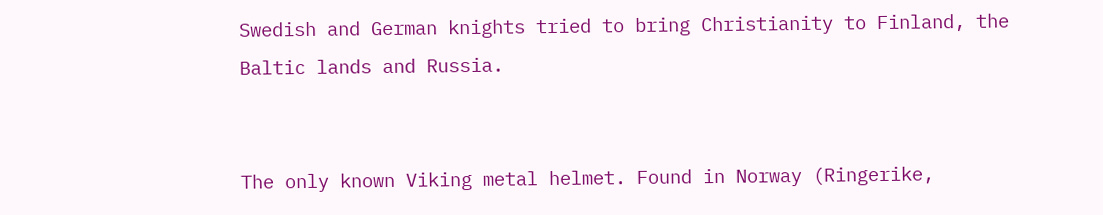Swedish and German knights tried to bring Christianity to Finland, the Baltic lands and Russia.


The only known Viking metal helmet. Found in Norway (Ringerike,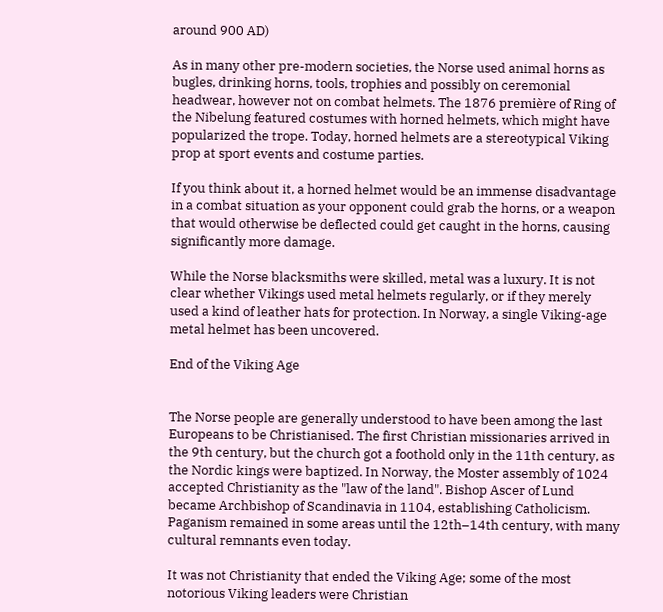around 900 AD)

As in many other pre-modern societies, the Norse used animal horns as bugles, drinking horns, tools, trophies and possibly on ceremonial headwear, however not on combat helmets. The 1876 première of Ring of the Nibelung featured costumes with horned helmets, which might have popularized the trope. Today, horned helmets are a stereotypical Viking prop at sport events and costume parties.

If you think about it, a horned helmet would be an immense disadvantage in a combat situation as your opponent could grab the horns, or a weapon that would otherwise be deflected could get caught in the horns, causing significantly more damage.

While the Norse blacksmiths were skilled, metal was a luxury. It is not clear whether Vikings used metal helmets regularly, or if they merely used a kind of leather hats for protection. In Norway, a single Viking-age metal helmet has been uncovered.

End of the Viking Age


The Norse people are generally understood to have been among the last Europeans to be Christianised. The first Christian missionaries arrived in the 9th century, but the church got a foothold only in the 11th century, as the Nordic kings were baptized. In Norway, the Moster assembly of 1024 accepted Christianity as the "law of the land". Bishop Ascer of Lund became Archbishop of Scandinavia in 1104, establishing Catholicism. Paganism remained in some areas until the 12th–14th century, with many cultural remnants even today.

It was not Christianity that ended the Viking Age; some of the most notorious Viking leaders were Christian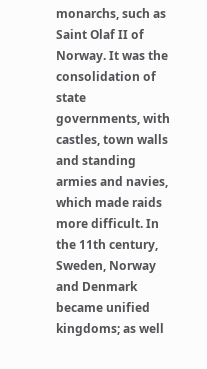monarchs, such as Saint Olaf II of Norway. It was the consolidation of state governments, with castles, town walls and standing armies and navies, which made raids more difficult. In the 11th century, Sweden, Norway and Denmark became unified kingdoms; as well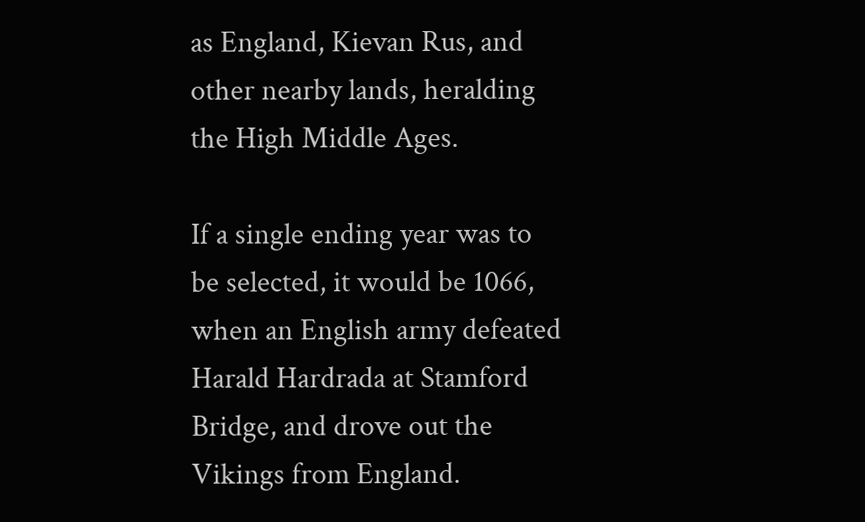as England, Kievan Rus, and other nearby lands, heralding the High Middle Ages.

If a single ending year was to be selected, it would be 1066, when an English army defeated Harald Hardrada at Stamford Bridge, and drove out the Vikings from England.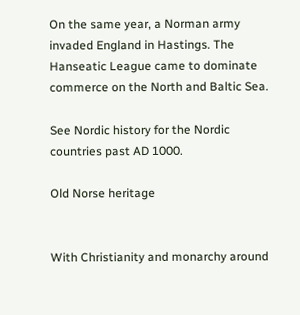On the same year, a Norman army invaded England in Hastings. The Hanseatic League came to dominate commerce on the North and Baltic Sea.

See Nordic history for the Nordic countries past AD 1000.

Old Norse heritage


With Christianity and monarchy around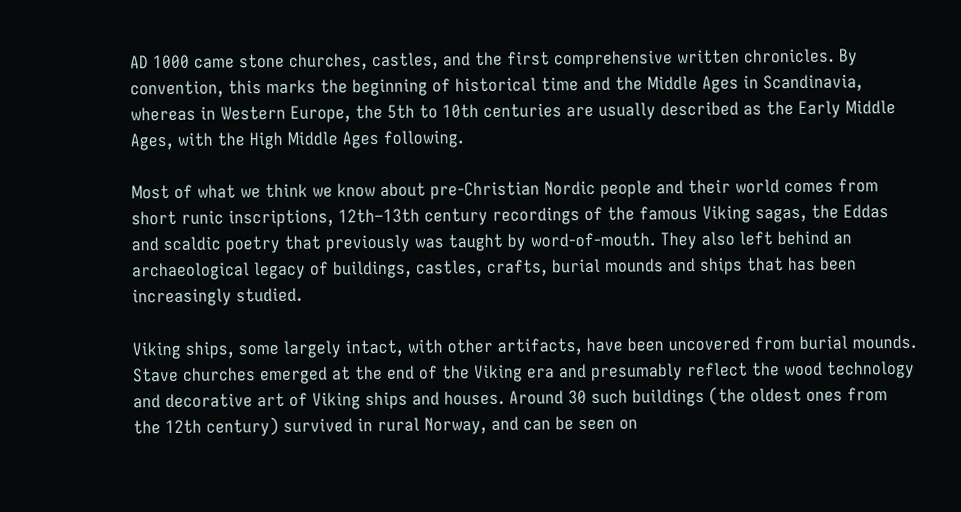AD 1000 came stone churches, castles, and the first comprehensive written chronicles. By convention, this marks the beginning of historical time and the Middle Ages in Scandinavia, whereas in Western Europe, the 5th to 10th centuries are usually described as the Early Middle Ages, with the High Middle Ages following.

Most of what we think we know about pre-Christian Nordic people and their world comes from short runic inscriptions, 12th–13th century recordings of the famous Viking sagas, the Eddas and scaldic poetry that previously was taught by word-of-mouth. They also left behind an archaeological legacy of buildings, castles, crafts, burial mounds and ships that has been increasingly studied.

Viking ships, some largely intact, with other artifacts, have been uncovered from burial mounds. Stave churches emerged at the end of the Viking era and presumably reflect the wood technology and decorative art of Viking ships and houses. Around 30 such buildings (the oldest ones from the 12th century) survived in rural Norway, and can be seen on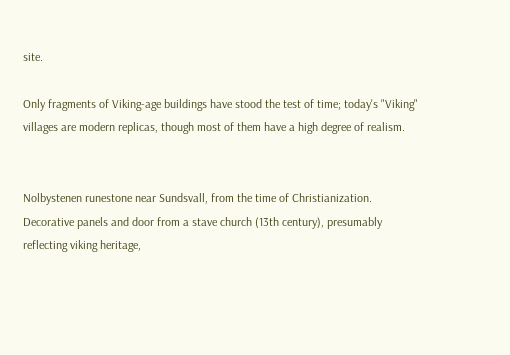site.

Only fragments of Viking-age buildings have stood the test of time; today's "Viking" villages are modern replicas, though most of them have a high degree of realism.


Nolbystenen runestone near Sundsvall, from the time of Christianization.
Decorative panels and door from a stave church (13th century), presumably reflecting viking heritage,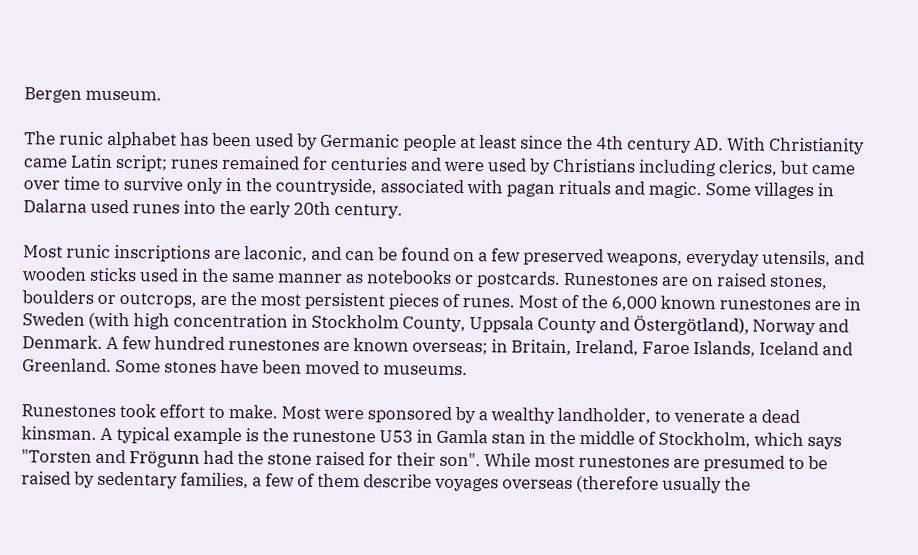Bergen museum.

The runic alphabet has been used by Germanic people at least since the 4th century AD. With Christianity came Latin script; runes remained for centuries and were used by Christians including clerics, but came over time to survive only in the countryside, associated with pagan rituals and magic. Some villages in Dalarna used runes into the early 20th century.

Most runic inscriptions are laconic, and can be found on a few preserved weapons, everyday utensils, and wooden sticks used in the same manner as notebooks or postcards. Runestones are on raised stones, boulders or outcrops, are the most persistent pieces of runes. Most of the 6,000 known runestones are in Sweden (with high concentration in Stockholm County, Uppsala County and Östergötland), Norway and Denmark. A few hundred runestones are known overseas; in Britain, Ireland, Faroe Islands, Iceland and Greenland. Some stones have been moved to museums.

Runestones took effort to make. Most were sponsored by a wealthy landholder, to venerate a dead kinsman. A typical example is the runestone U53 in Gamla stan in the middle of Stockholm, which says "Torsten and Frögunn had the stone raised for their son". While most runestones are presumed to be raised by sedentary families, a few of them describe voyages overseas (therefore usually the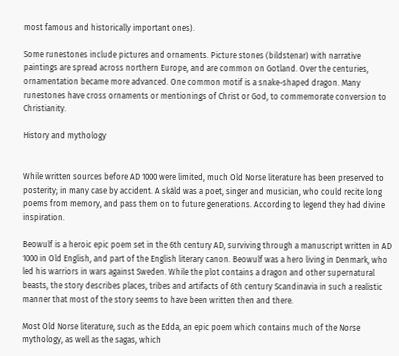most famous and historically important ones).

Some runestones include pictures and ornaments. Picture stones (bildstenar) with narrative paintings are spread across northern Europe, and are common on Gotland. Over the centuries, ornamentation became more advanced. One common motif is a snake-shaped dragon. Many runestones have cross ornaments or mentionings of Christ or God, to commemorate conversion to Christianity.

History and mythology


While written sources before AD 1000 were limited, much Old Norse literature has been preserved to posterity; in many case by accident. A skáld was a poet, singer and musician, who could recite long poems from memory, and pass them on to future generations. According to legend they had divine inspiration.

Beowulf is a heroic epic poem set in the 6th century AD, surviving through a manuscript written in AD 1000 in Old English, and part of the English literary canon. Beowulf was a hero living in Denmark, who led his warriors in wars against Sweden. While the plot contains a dragon and other supernatural beasts, the story describes places, tribes and artifacts of 6th century Scandinavia in such a realistic manner that most of the story seems to have been written then and there.

Most Old Norse literature, such as the Edda, an epic poem which contains much of the Norse mythology, as well as the sagas, which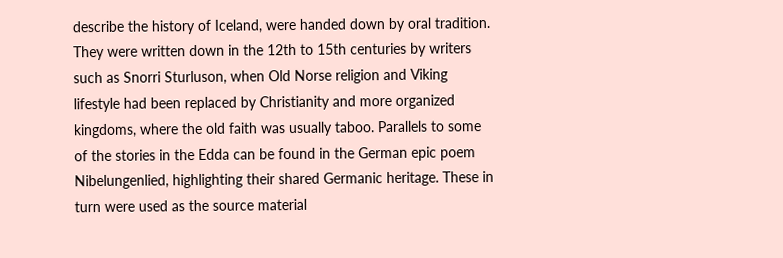describe the history of Iceland, were handed down by oral tradition. They were written down in the 12th to 15th centuries by writers such as Snorri Sturluson, when Old Norse religion and Viking lifestyle had been replaced by Christianity and more organized kingdoms, where the old faith was usually taboo. Parallels to some of the stories in the Edda can be found in the German epic poem Nibelungenlied, highlighting their shared Germanic heritage. These in turn were used as the source material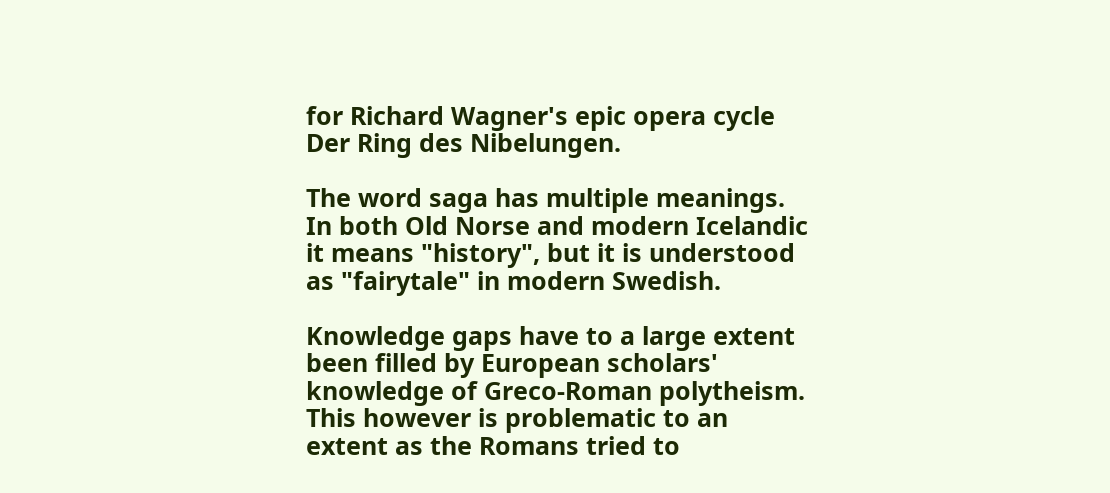for Richard Wagner's epic opera cycle Der Ring des Nibelungen.

The word saga has multiple meanings. In both Old Norse and modern Icelandic it means "history", but it is understood as "fairytale" in modern Swedish.

Knowledge gaps have to a large extent been filled by European scholars' knowledge of Greco-Roman polytheism. This however is problematic to an extent as the Romans tried to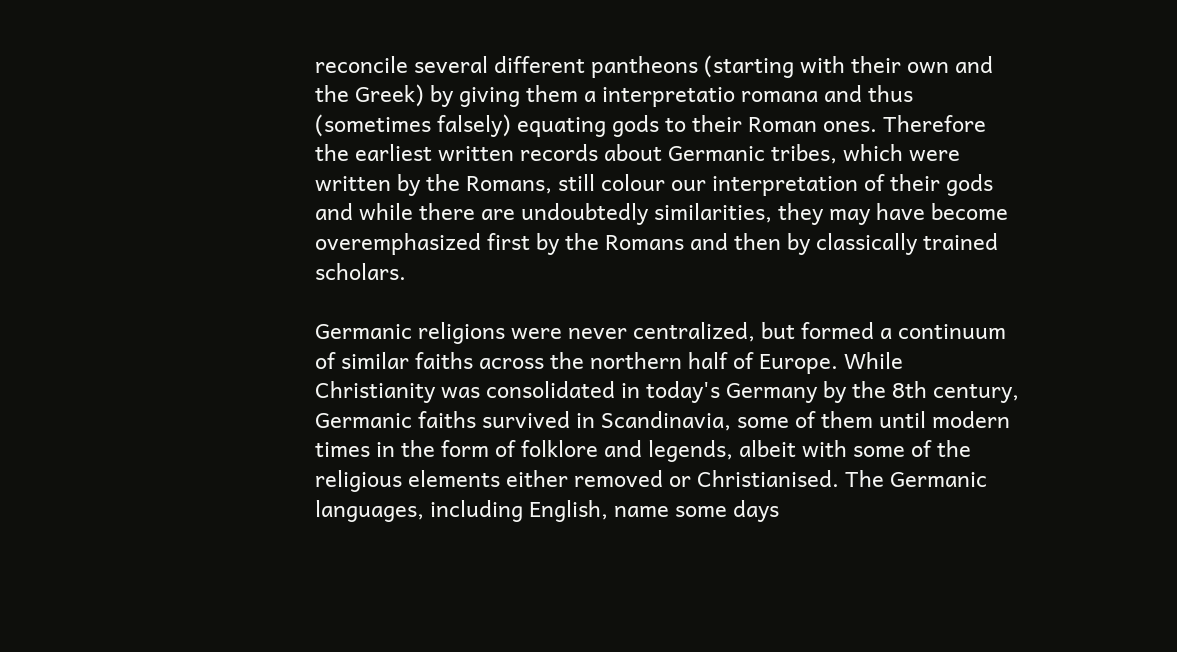reconcile several different pantheons (starting with their own and the Greek) by giving them a interpretatio romana and thus (sometimes falsely) equating gods to their Roman ones. Therefore the earliest written records about Germanic tribes, which were written by the Romans, still colour our interpretation of their gods and while there are undoubtedly similarities, they may have become overemphasized first by the Romans and then by classically trained scholars.

Germanic religions were never centralized, but formed a continuum of similar faiths across the northern half of Europe. While Christianity was consolidated in today's Germany by the 8th century, Germanic faiths survived in Scandinavia, some of them until modern times in the form of folklore and legends, albeit with some of the religious elements either removed or Christianised. The Germanic languages, including English, name some days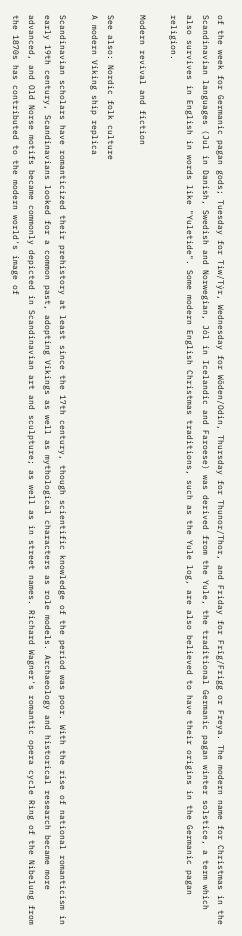of the week for Germanic pagan gods; Tuesday for Tiw/Týr, Wednesday for Wōden/Odin, Thursday for Thunor/Thor, and Friday for Frīg/Frigg or Freya. The modern name for Christmas in the Scandinavian languages (Jul in Danish, Swedish and Norwegian, Jól in Icelandic and Faroese) was derived from the Yule, the traditional Germanic pagan winter solstice, a term which also survives in English in words like "Yuletide". Some modern English Christmas traditions, such as the Yule log, are also believed to have their origins in the Germanic pagan religion.

Modern revival and fiction

See also: Nordic folk culture
A modern Viking ship replica

Scandinavian scholars have romanticized their prehistory at least since the 17th century, though scientific knowledge of the period was poor. With the rise of national romanticism in early 19th century, Scandinavians looked for a common past, adopting Vikings as well as mythological characters as role models. Archaeology and historical research became more advanced, and Old Norse motifs became commonly depicted in Scandinavian art and sculpture; as well as in street names. Richard Wagner's romantic opera cycle Ring of the Nibelung from the 1870s has contributed to the modern world's image of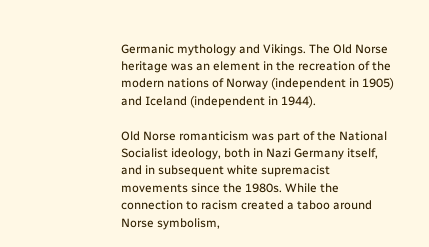Germanic mythology and Vikings. The Old Norse heritage was an element in the recreation of the modern nations of Norway (independent in 1905) and Iceland (independent in 1944).

Old Norse romanticism was part of the National Socialist ideology, both in Nazi Germany itself, and in subsequent white supremacist movements since the 1980s. While the connection to racism created a taboo around Norse symbolism,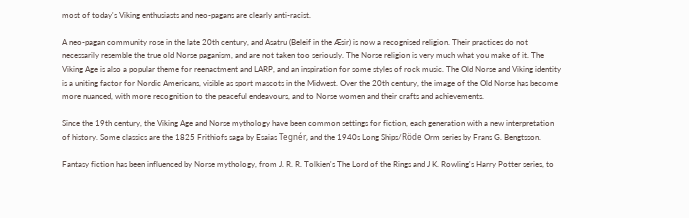most of today's Viking enthusiasts and neo-pagans are clearly anti-racist.

A neo-pagan community rose in the late 20th century, and Asatru (Beleif in the Æsir) is now a recognised religion. Their practices do not necessarily resemble the true old Norse paganism, and are not taken too seriously. The Norse religion is very much what you make of it. The Viking Age is also a popular theme for reenactment and LARP, and an inspiration for some styles of rock music. The Old Norse and Viking identity is a uniting factor for Nordic Americans, visible as sport mascots in the Midwest. Over the 20th century, the image of the Old Norse has become more nuanced, with more recognition to the peaceful endeavours, and to Norse women and their crafts and achievements.

Since the 19th century, the Viking Age and Norse mythology have been common settings for fiction, each generation with a new interpretation of history. Some classics are the 1825 Frithiofs saga by Esaias Tegnér, and the 1940s Long Ships/Röde Orm series by Frans G. Bengtsson.

Fantasy fiction has been influenced by Norse mythology, from J. R. R. Tolkien's The Lord of the Rings and J K. Rowling's Harry Potter series, to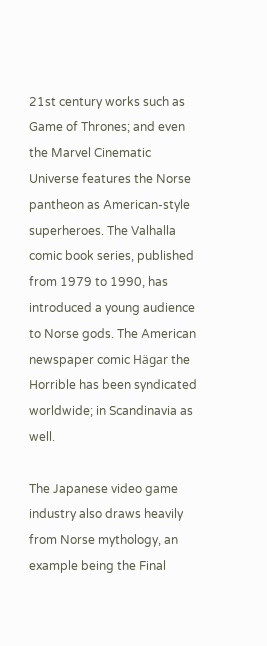21st century works such as Game of Thrones; and even the Marvel Cinematic Universe features the Norse pantheon as American-style superheroes. The Valhalla comic book series, published from 1979 to 1990, has introduced a young audience to Norse gods. The American newspaper comic Hägar the Horrible has been syndicated worldwide; in Scandinavia as well.

The Japanese video game industry also draws heavily from Norse mythology, an example being the Final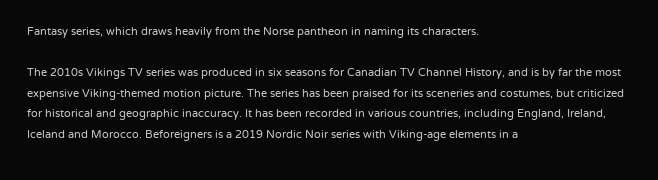Fantasy series, which draws heavily from the Norse pantheon in naming its characters.

The 2010s Vikings TV series was produced in six seasons for Canadian TV Channel History, and is by far the most expensive Viking-themed motion picture. The series has been praised for its sceneries and costumes, but criticized for historical and geographic inaccuracy. It has been recorded in various countries, including England, Ireland, Iceland and Morocco. Beforeigners is a 2019 Nordic Noir series with Viking-age elements in a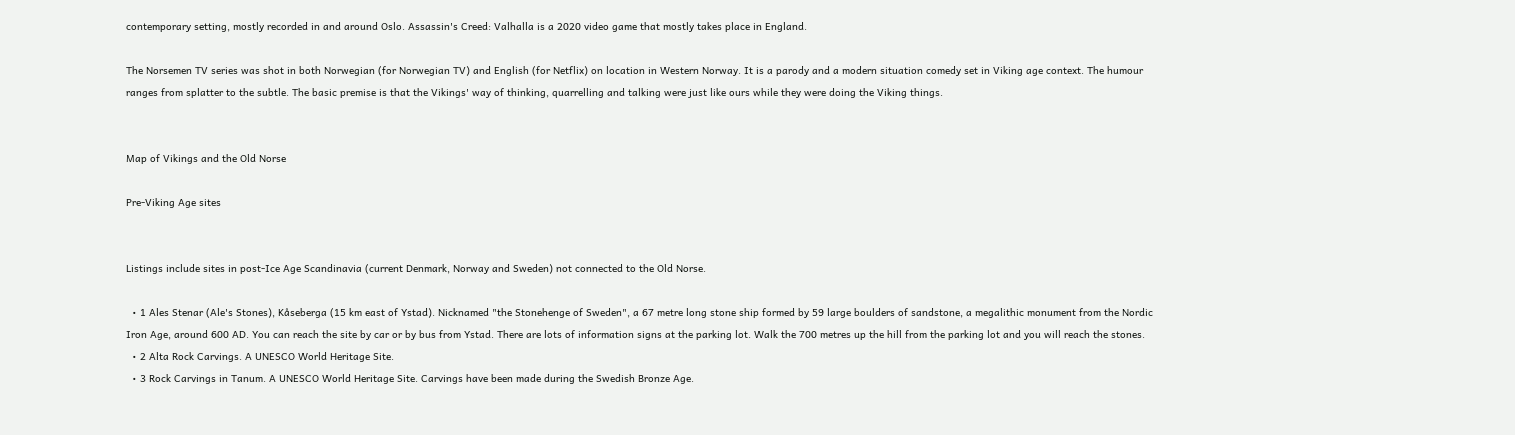contemporary setting, mostly recorded in and around Oslo. Assassin's Creed: Valhalla is a 2020 video game that mostly takes place in England.

The Norsemen TV series was shot in both Norwegian (for Norwegian TV) and English (for Netflix) on location in Western Norway. It is a parody and a modern situation comedy set in Viking age context. The humour ranges from splatter to the subtle. The basic premise is that the Vikings' way of thinking, quarrelling and talking were just like ours while they were doing the Viking things.


Map of Vikings and the Old Norse

Pre-Viking Age sites


Listings include sites in post-Ice Age Scandinavia (current Denmark, Norway and Sweden) not connected to the Old Norse.

  • 1 Ales Stenar (Ale's Stones), Kåseberga (15 km east of Ystad). Nicknamed "the Stonehenge of Sweden", a 67 metre long stone ship formed by 59 large boulders of sandstone, a megalithic monument from the Nordic Iron Age, around 600 AD. You can reach the site by car or by bus from Ystad. There are lots of information signs at the parking lot. Walk the 700 metres up the hill from the parking lot and you will reach the stones.
  • 2 Alta Rock Carvings. A UNESCO World Heritage Site.
  • 3 Rock Carvings in Tanum. A UNESCO World Heritage Site. Carvings have been made during the Swedish Bronze Age.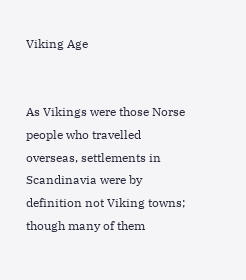Viking Age


As Vikings were those Norse people who travelled overseas, settlements in Scandinavia were by definition not Viking towns; though many of them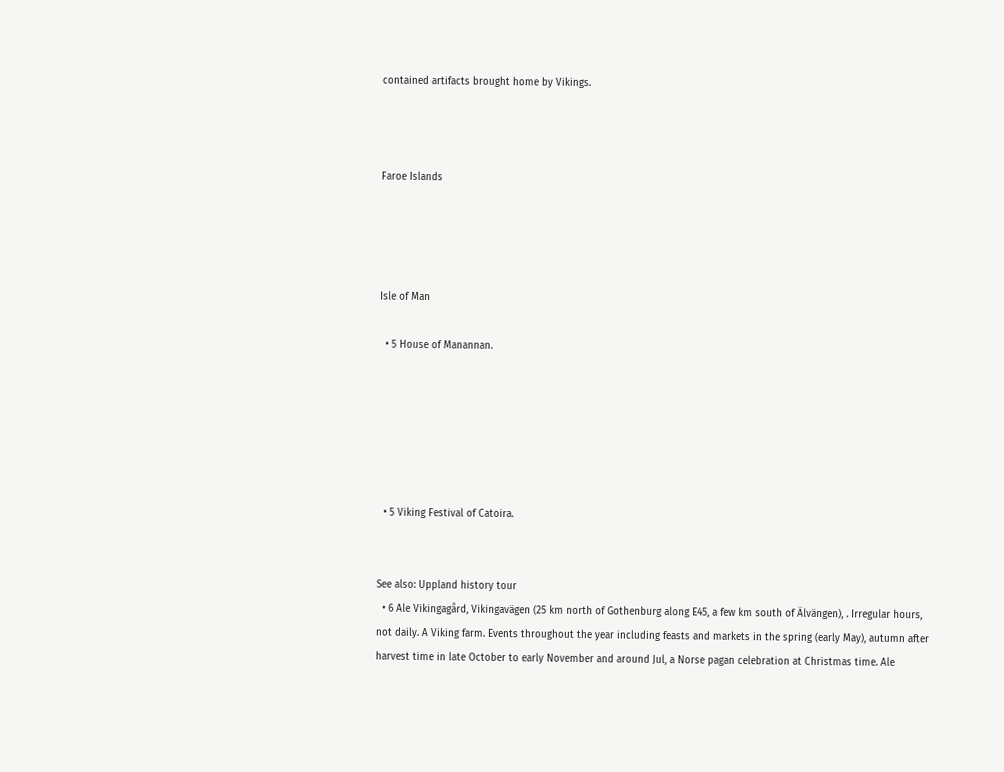contained artifacts brought home by Vikings.



Faroe Islands




Isle of Man

  • 5 House of Manannan.






  • 5 Viking Festival of Catoira.


See also: Uppland history tour
  • 6 Ale Vikingagård, Vikingavägen (25 km north of Gothenburg along E45, a few km south of Älvängen), . Irregular hours, not daily. A Viking farm. Events throughout the year including feasts and markets in the spring (early May), autumn after harvest time in late October to early November and around Jul, a Norse pagan celebration at Christmas time. Ale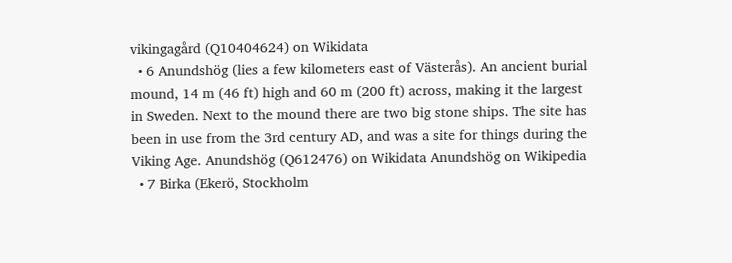vikingagård (Q10404624) on Wikidata
  • 6 Anundshög (lies a few kilometers east of Västerås). An ancient burial mound, 14 m (46 ft) high and 60 m (200 ft) across, making it the largest in Sweden. Next to the mound there are two big stone ships. The site has been in use from the 3rd century AD, and was a site for things during the Viking Age. Anundshög (Q612476) on Wikidata Anundshög on Wikipedia
  • 7 Birka (Ekerö, Stockholm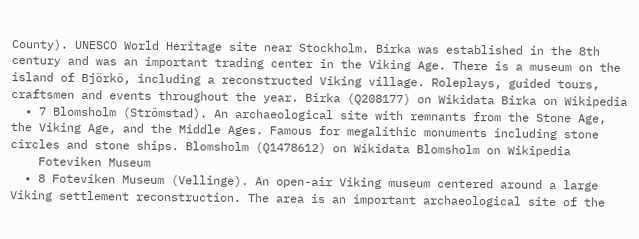County). UNESCO World Heritage site near Stockholm. Birka was established in the 8th century and was an important trading center in the Viking Age. There is a museum on the island of Björkö, including a reconstructed Viking village. Roleplays, guided tours, craftsmen and events throughout the year. Birka (Q208177) on Wikidata Birka on Wikipedia
  • 7 Blomsholm (Strömstad). An archaeological site with remnants from the Stone Age, the Viking Age, and the Middle Ages. Famous for megalithic monuments including stone circles and stone ships. Blomsholm (Q1478612) on Wikidata Blomsholm on Wikipedia
    Foteviken Museum
  • 8 Foteviken Museum (Vellinge). An open-air Viking museum centered around a large Viking settlement reconstruction. The area is an important archaeological site of the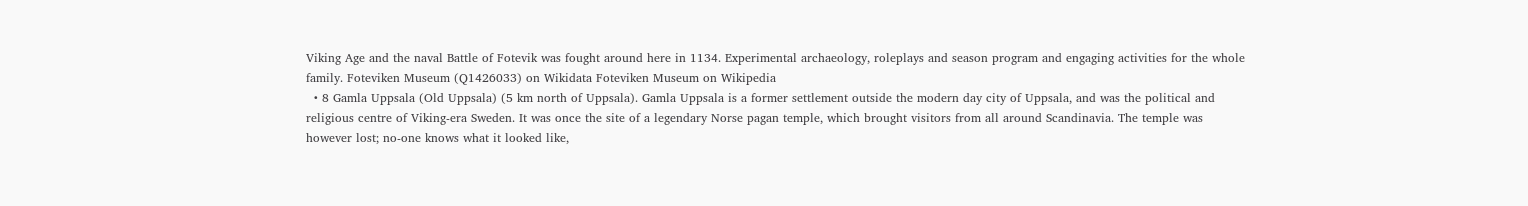Viking Age and the naval Battle of Fotevik was fought around here in 1134. Experimental archaeology, roleplays and season program and engaging activities for the whole family. Foteviken Museum (Q1426033) on Wikidata Foteviken Museum on Wikipedia
  • 8 Gamla Uppsala (Old Uppsala) (5 km north of Uppsala). Gamla Uppsala is a former settlement outside the modern day city of Uppsala, and was the political and religious centre of Viking-era Sweden. It was once the site of a legendary Norse pagan temple, which brought visitors from all around Scandinavia. The temple was however lost; no-one knows what it looked like,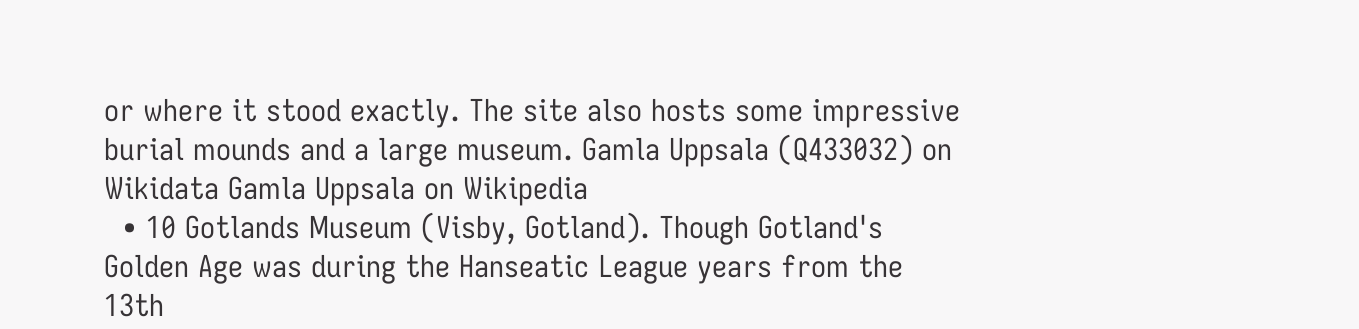or where it stood exactly. The site also hosts some impressive burial mounds and a large museum. Gamla Uppsala (Q433032) on Wikidata Gamla Uppsala on Wikipedia
  • 10 Gotlands Museum (Visby, Gotland). Though Gotland's Golden Age was during the Hanseatic League years from the 13th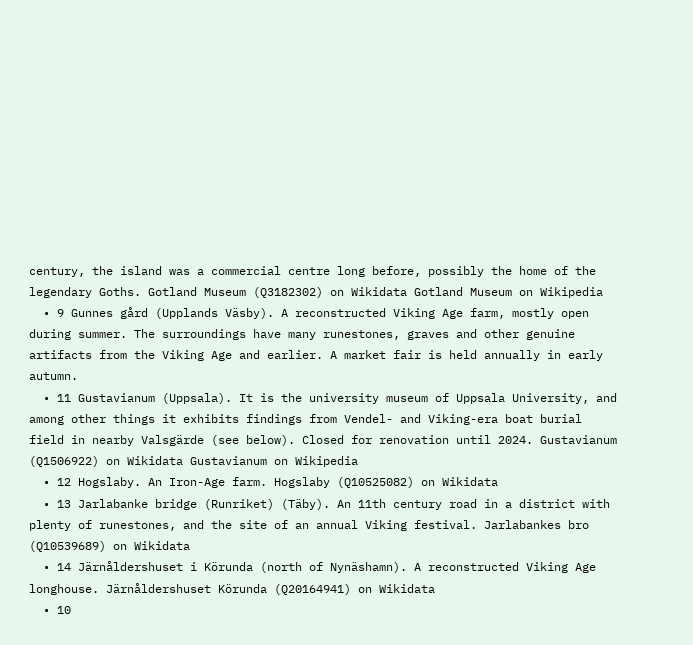century, the island was a commercial centre long before, possibly the home of the legendary Goths. Gotland Museum (Q3182302) on Wikidata Gotland Museum on Wikipedia
  • 9 Gunnes gård (Upplands Väsby). A reconstructed Viking Age farm, mostly open during summer. The surroundings have many runestones, graves and other genuine artifacts from the Viking Age and earlier. A market fair is held annually in early autumn.
  • 11 Gustavianum (Uppsala). It is the university museum of Uppsala University, and among other things it exhibits findings from Vendel- and Viking-era boat burial field in nearby Valsgärde (see below). Closed for renovation until 2024. Gustavianum (Q1506922) on Wikidata Gustavianum on Wikipedia
  • 12 Hogslaby. An Iron-Age farm. Hogslaby (Q10525082) on Wikidata
  • 13 Jarlabanke bridge (Runriket) (Täby). An 11th century road in a district with plenty of runestones, and the site of an annual Viking festival. Jarlabankes bro (Q10539689) on Wikidata
  • 14 Järnåldershuset i Körunda (north of Nynäshamn). A reconstructed Viking Age longhouse. Järnåldershuset Körunda (Q20164941) on Wikidata
  • 10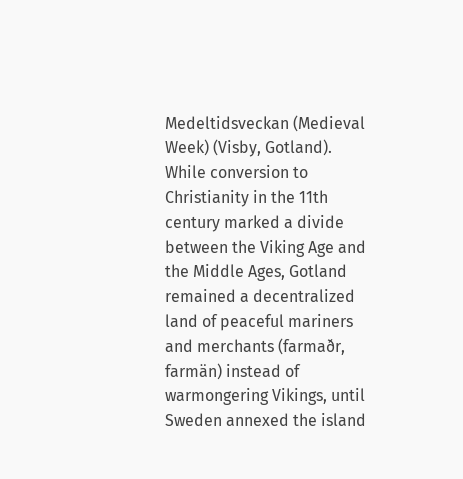Medeltidsveckan (Medieval Week) (Visby, Gotland). While conversion to Christianity in the 11th century marked a divide between the Viking Age and the Middle Ages, Gotland remained a decentralized land of peaceful mariners and merchants (farmaðr, farmän) instead of warmongering Vikings, until Sweden annexed the island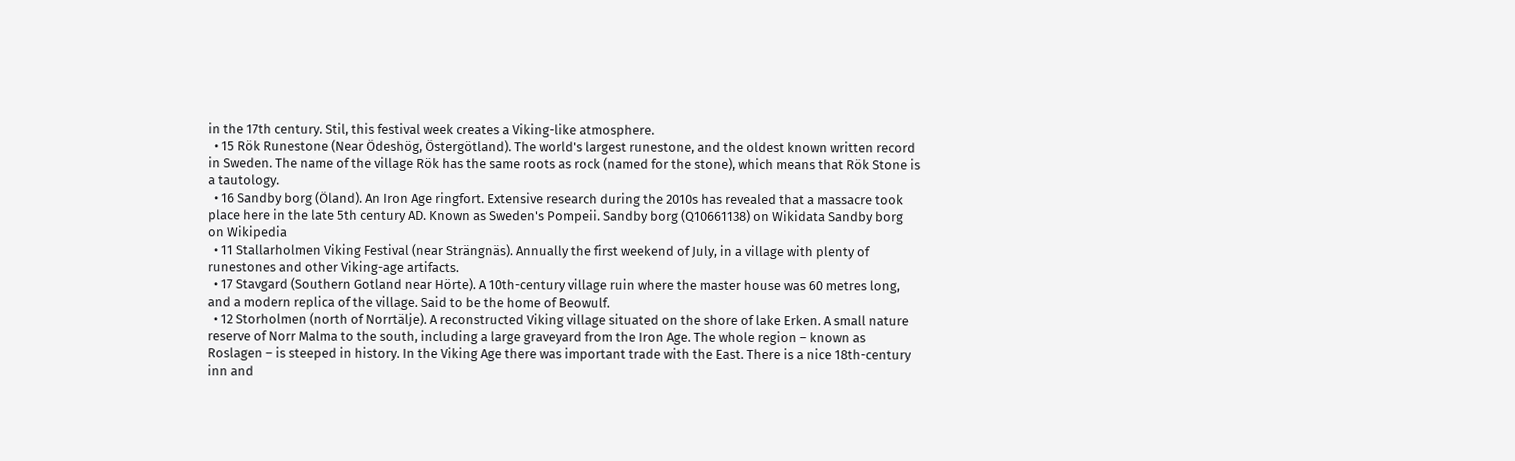in the 17th century. Stil, this festival week creates a Viking-like atmosphere.
  • 15 Rök Runestone (Near Ödeshög, Östergötland). The world's largest runestone, and the oldest known written record in Sweden. The name of the village Rök has the same roots as rock (named for the stone), which means that Rök Stone is a tautology.
  • 16 Sandby borg (Öland). An Iron Age ringfort. Extensive research during the 2010s has revealed that a massacre took place here in the late 5th century AD. Known as Sweden's Pompeii. Sandby borg (Q10661138) on Wikidata Sandby borg on Wikipedia
  • 11 Stallarholmen Viking Festival (near Strängnäs). Annually the first weekend of July, in a village with plenty of runestones and other Viking-age artifacts.
  • 17 Stavgard (Southern Gotland near Hörte). A 10th-century village ruin where the master house was 60 metres long, and a modern replica of the village. Said to be the home of Beowulf.
  • 12 Storholmen (north of Norrtälje). A reconstructed Viking village situated on the shore of lake Erken. A small nature reserve of Norr Malma to the south, including a large graveyard from the Iron Age. The whole region – known as Roslagen – is steeped in history. In the Viking Age there was important trade with the East. There is a nice 18th-century inn and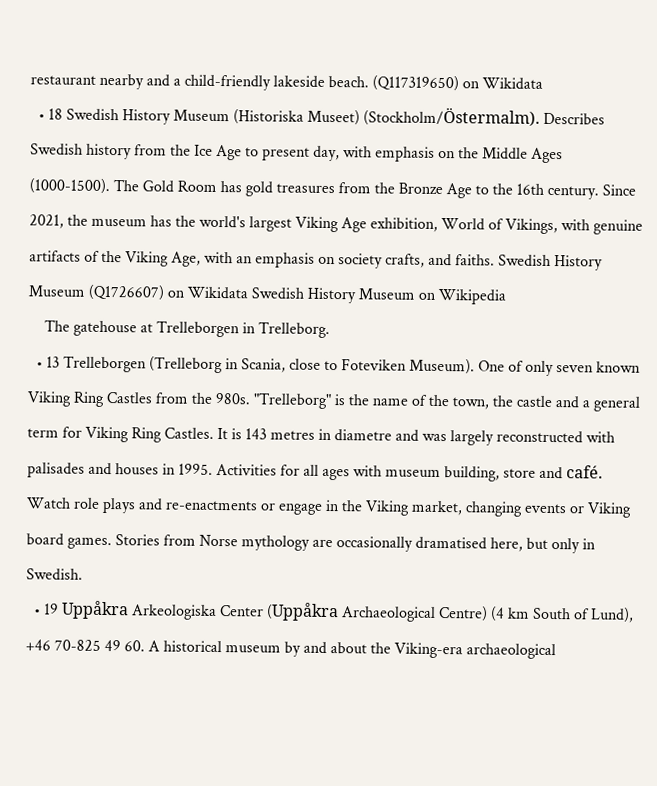restaurant nearby and a child-friendly lakeside beach. (Q117319650) on Wikidata
  • 18 Swedish History Museum (Historiska Museet) (Stockholm/Östermalm). Describes Swedish history from the Ice Age to present day, with emphasis on the Middle Ages (1000-1500). The Gold Room has gold treasures from the Bronze Age to the 16th century. Since 2021, the museum has the world's largest Viking Age exhibition, World of Vikings, with genuine artifacts of the Viking Age, with an emphasis on society crafts, and faiths. Swedish History Museum (Q1726607) on Wikidata Swedish History Museum on Wikipedia
    The gatehouse at Trelleborgen in Trelleborg.
  • 13 Trelleborgen (Trelleborg in Scania, close to Foteviken Museum). One of only seven known Viking Ring Castles from the 980s. "Trelleborg" is the name of the town, the castle and a general term for Viking Ring Castles. It is 143 metres in diametre and was largely reconstructed with palisades and houses in 1995. Activities for all ages with museum building, store and café. Watch role plays and re-enactments or engage in the Viking market, changing events or Viking board games. Stories from Norse mythology are occasionally dramatised here, but only in Swedish.
  • 19 Uppåkra Arkeologiska Center (Uppåkra Archaeological Centre) (4 km South of Lund), +46 70-825 49 60. A historical museum by and about the Viking-era archaeological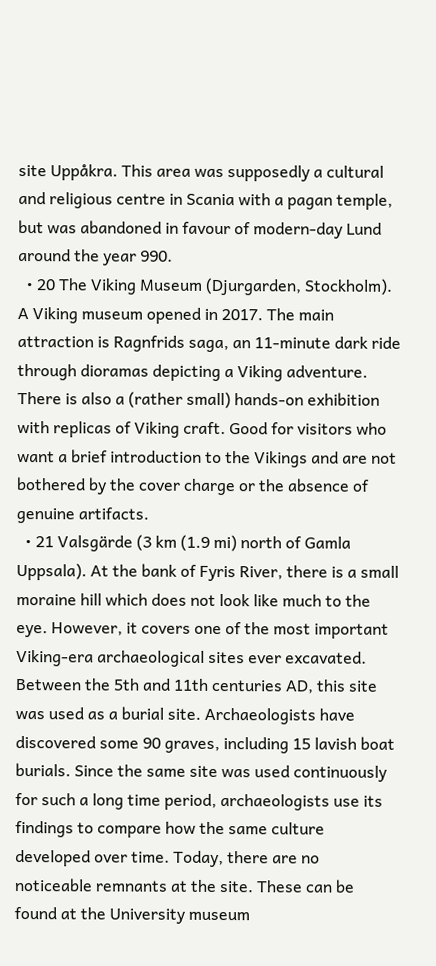site Uppåkra. This area was supposedly a cultural and religious centre in Scania with a pagan temple, but was abandoned in favour of modern-day Lund around the year 990.
  • 20 The Viking Museum (Djurgarden, Stockholm). A Viking museum opened in 2017. The main attraction is Ragnfrids saga, an 11-minute dark ride through dioramas depicting a Viking adventure. There is also a (rather small) hands-on exhibition with replicas of Viking craft. Good for visitors who want a brief introduction to the Vikings and are not bothered by the cover charge or the absence of genuine artifacts.
  • 21 Valsgärde (3 km (1.9 mi) north of Gamla Uppsala). At the bank of Fyris River, there is a small moraine hill which does not look like much to the eye. However, it covers one of the most important Viking-era archaeological sites ever excavated. Between the 5th and 11th centuries AD, this site was used as a burial site. Archaeologists have discovered some 90 graves, including 15 lavish boat burials. Since the same site was used continuously for such a long time period, archaeologists use its findings to compare how the same culture developed over time. Today, there are no noticeable remnants at the site. These can be found at the University museum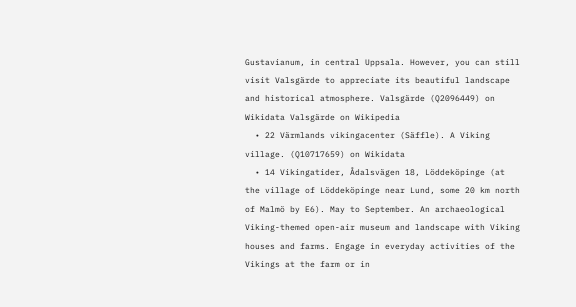Gustavianum, in central Uppsala. However, you can still visit Valsgärde to appreciate its beautiful landscape and historical atmosphere. Valsgärde (Q2096449) on Wikidata Valsgärde on Wikipedia
  • 22 Värmlands vikingacenter (Säffle). A Viking village. (Q10717659) on Wikidata
  • 14 Vikingatider, Ådalsvägen 18, Löddeköpinge (at the village of Löddeköpinge near Lund, some 20 km north of Malmö by E6). May to September. An archaeological Viking-themed open-air museum and landscape with Viking houses and farms. Engage in everyday activities of the Vikings at the farm or in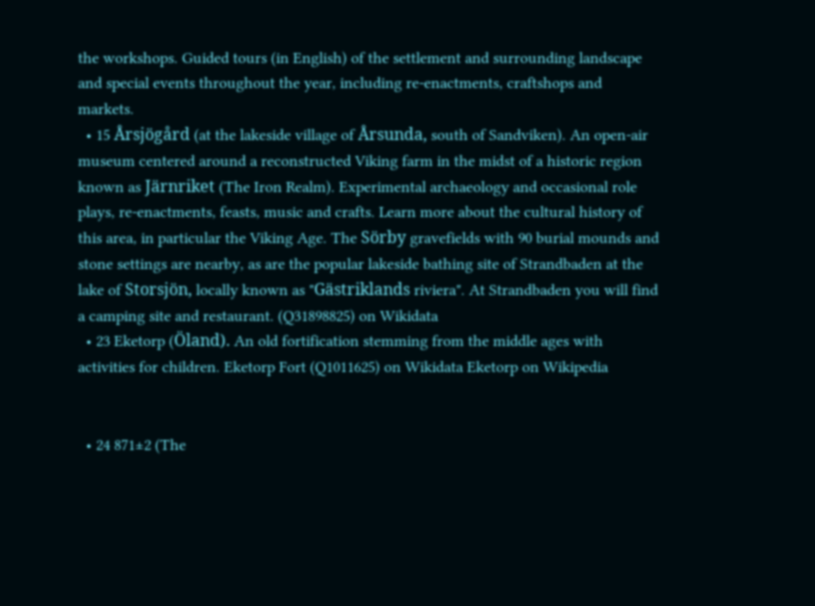the workshops. Guided tours (in English) of the settlement and surrounding landscape and special events throughout the year, including re-enactments, craftshops and markets.
  • 15 Årsjögård (at the lakeside village of Årsunda, south of Sandviken). An open-air museum centered around a reconstructed Viking farm in the midst of a historic region known as Järnriket (The Iron Realm). Experimental archaeology and occasional role plays, re-enactments, feasts, music and crafts. Learn more about the cultural history of this area, in particular the Viking Age. The Sörby gravefields with 90 burial mounds and stone settings are nearby, as are the popular lakeside bathing site of Strandbaden at the lake of Storsjön, locally known as "Gästriklands riviera". At Strandbaden you will find a camping site and restaurant. (Q31898825) on Wikidata
  • 23 Eketorp (Öland). An old fortification stemming from the middle ages with activities for children. Eketorp Fort (Q1011625) on Wikidata Eketorp on Wikipedia


  • 24 871±2 (The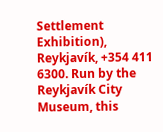Settlement Exhibition), Reykjavík, +354 411 6300. Run by the Reykjavík City Museum, this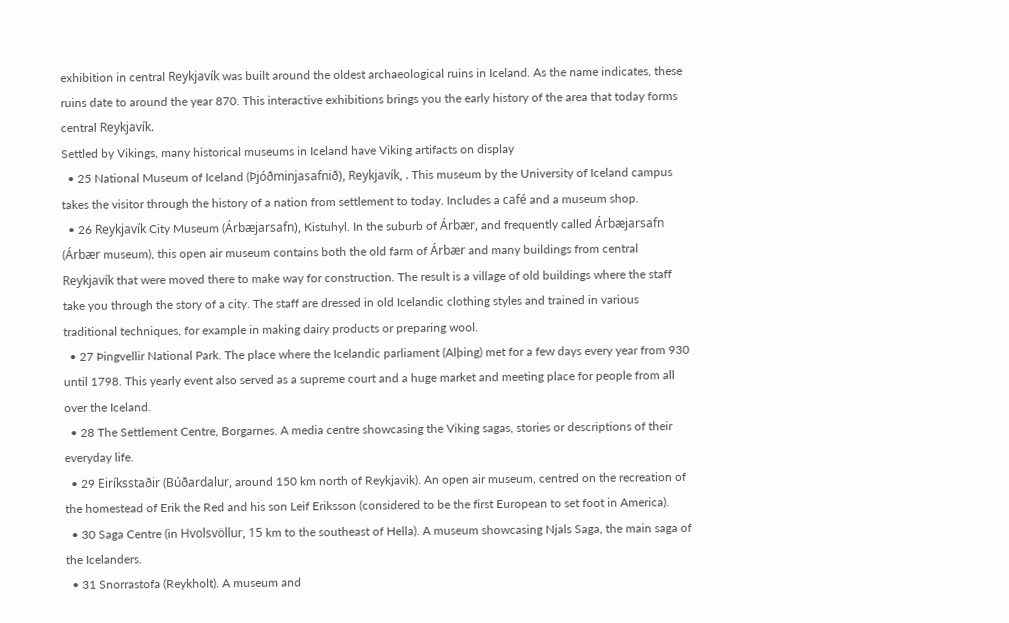exhibition in central Reykjavík was built around the oldest archaeological ruins in Iceland. As the name indicates, these ruins date to around the year 870. This interactive exhibitions brings you the early history of the area that today forms central Reykjavík.
Settled by Vikings, many historical museums in Iceland have Viking artifacts on display
  • 25 National Museum of Iceland (Þjóðminjasafnið), Reykjavík, . This museum by the University of Iceland campus takes the visitor through the history of a nation from settlement to today. Includes a café and a museum shop.
  • 26 Reykjavík City Museum (Árbæjarsafn), Kistuhyl. In the suburb of Árbær, and frequently called Árbæjarsafn (Árbær museum), this open air museum contains both the old farm of Árbær and many buildings from central Reykjavík that were moved there to make way for construction. The result is a village of old buildings where the staff take you through the story of a city. The staff are dressed in old Icelandic clothing styles and trained in various traditional techniques, for example in making dairy products or preparing wool.
  • 27 Þingvellir National Park. The place where the Icelandic parliament (Alþing) met for a few days every year from 930 until 1798. This yearly event also served as a supreme court and a huge market and meeting place for people from all over the Iceland.
  • 28 The Settlement Centre, Borgarnes. A media centre showcasing the Viking sagas, stories or descriptions of their everyday life.
  • 29 Eiríksstaðir (Búðardalur, around 150 km north of Reykjavik). An open air museum, centred on the recreation of the homestead of Erik the Red and his son Leif Eriksson (considered to be the first European to set foot in America).
  • 30 Saga Centre (in Hvolsvöllur, 15 km to the southeast of Hella). A museum showcasing Njals Saga, the main saga of the Icelanders.
  • 31 Snorrastofa (Reykholt). A museum and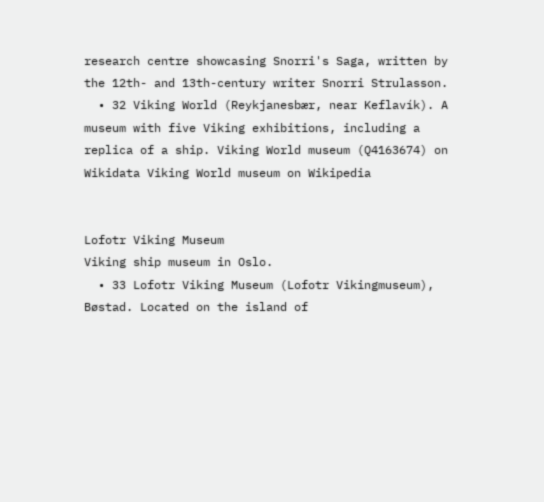research centre showcasing Snorri's Saga, written by the 12th- and 13th-century writer Snorri Strulasson.
  • 32 Viking World (Reykjanesbær, near Keflavík). A museum with five Viking exhibitions, including a replica of a ship. Viking World museum (Q4163674) on Wikidata Viking World museum on Wikipedia


Lofotr Viking Museum
Viking ship museum in Oslo.
  • 33 Lofotr Viking Museum (Lofotr Vikingmuseum), Bøstad. Located on the island of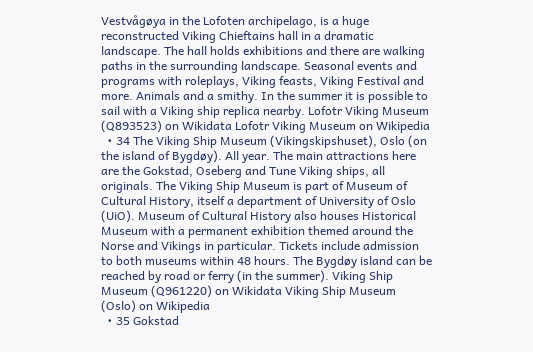Vestvågøya in the Lofoten archipelago, is a huge reconstructed Viking Chieftains hall in a dramatic landscape. The hall holds exhibitions and there are walking paths in the surrounding landscape. Seasonal events and programs with roleplays, Viking feasts, Viking Festival and more. Animals and a smithy. In the summer it is possible to sail with a Viking ship replica nearby. Lofotr Viking Museum (Q893523) on Wikidata Lofotr Viking Museum on Wikipedia
  • 34 The Viking Ship Museum (Vikingskipshuset), Oslo (on the island of Bygdøy). All year. The main attractions here are the Gokstad, Oseberg and Tune Viking ships, all originals. The Viking Ship Museum is part of Museum of Cultural History, itself a department of University of Oslo (UiO). Museum of Cultural History also houses Historical Museum with a permanent exhibition themed around the Norse and Vikings in particular. Tickets include admission to both museums within 48 hours. The Bygdøy island can be reached by road or ferry (in the summer). Viking Ship Museum (Q961220) on Wikidata Viking Ship Museum (Oslo) on Wikipedia
  • 35 Gokstad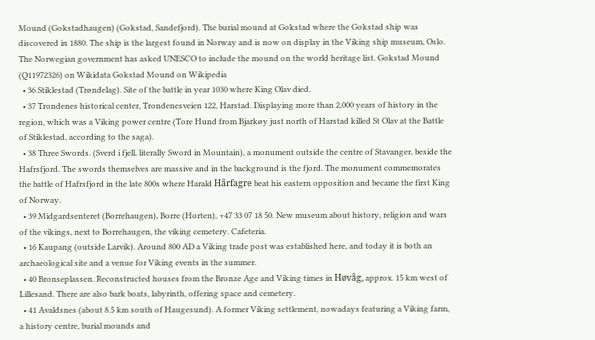Mound (Gokstadhaugen) (Gokstad, Sandefjord). The burial mound at Gokstad where the Gokstad ship was discovered in 1880. The ship is the largest found in Norway and is now on display in the Viking ship museum, Oslo. The Norwegian government has asked UNESCO to include the mound on the world heritage list. Gokstad Mound (Q11972326) on Wikidata Gokstad Mound on Wikipedia
  • 36 Stiklestad (Trøndelag). Site of the battle in year 1030 where King Olav died.
  • 37 Trondenes historical center, Trondenesveien 122, Harstad. Displaying more than 2,000 years of history in the region, which was a Viking power centre (Tore Hund from Bjarkøy just north of Harstad killed St Olav at the Battle of Stiklestad, according to the saga).
  • 38 Three Swords. (Sverd i fjell, literally Sword in Mountain), a monument outside the centre of Stavanger, beside the Hafrsfjord. The swords themselves are massive and in the background is the fjord. The monument commemorates the battle of Hafrsfjord in the late 800s where Harald Hårfagre beat his eastern opposition and became the first King of Norway.
  • 39 Midgardsenteret (Borrehaugen), Borre (Horten), +47 33 07 18 50. New museum about history, religion and wars of the vikings, next to Borrehaugen, the viking cemetery. Cafeteria.
  • 16 Kaupang (outside Larvik). Around 800 AD a Viking trade post was established here, and today it is both an archaeological site and a venue for Viking events in the summer.
  • 40 Bronseplassen. Reconstructed houses from the Bronze Age and Viking times in Høvåg, approx. 15 km west of Lillesand. There are also bark boats, labyrinth, offering space and cemetery.
  • 41 Avaldsnes (about 8.5 km south of Haugesund). A former Viking settlement, nowadays featuring a Viking farm, a history centre, burial mounds and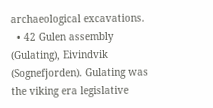archaeological excavations.
  • 42 Gulen assembly (Gulating), Eivindvik (Sognefjorden). Gulating was the viking era legislative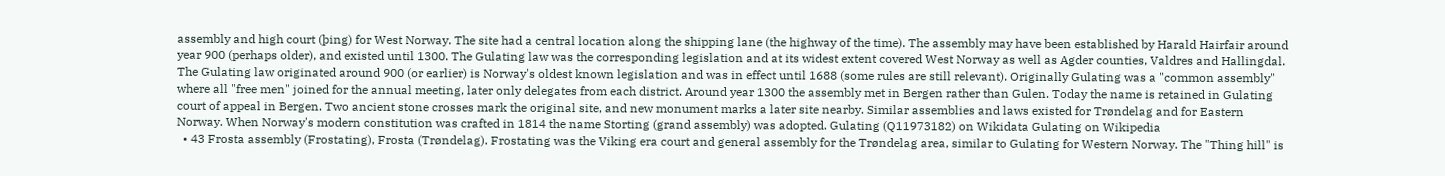assembly and high court (þing) for West Norway. The site had a central location along the shipping lane (the highway of the time). The assembly may have been established by Harald Hairfair around year 900 (perhaps older), and existed until 1300. The Gulating law was the corresponding legislation and at its widest extent covered West Norway as well as Agder counties, Valdres and Hallingdal. The Gulating law originated around 900 (or earlier) is Norway's oldest known legislation and was in effect until 1688 (some rules are still relevant). Originally Gulating was a "common assembly" where all "free men" joined for the annual meeting, later only delegates from each district. Around year 1300 the assembly met in Bergen rather than Gulen. Today the name is retained in Gulating court of appeal in Bergen. Two ancient stone crosses mark the original site, and new monument marks a later site nearby. Similar assemblies and laws existed for Trøndelag and for Eastern Norway. When Norway's modern constitution was crafted in 1814 the name Storting (grand assembly) was adopted. Gulating (Q11973182) on Wikidata Gulating on Wikipedia
  • 43 Frosta assembly (Frostating), Frosta (Trøndelag). Frostating was the Viking era court and general assembly for the Trøndelag area, similar to Gulating for Western Norway. The "Thing hill" is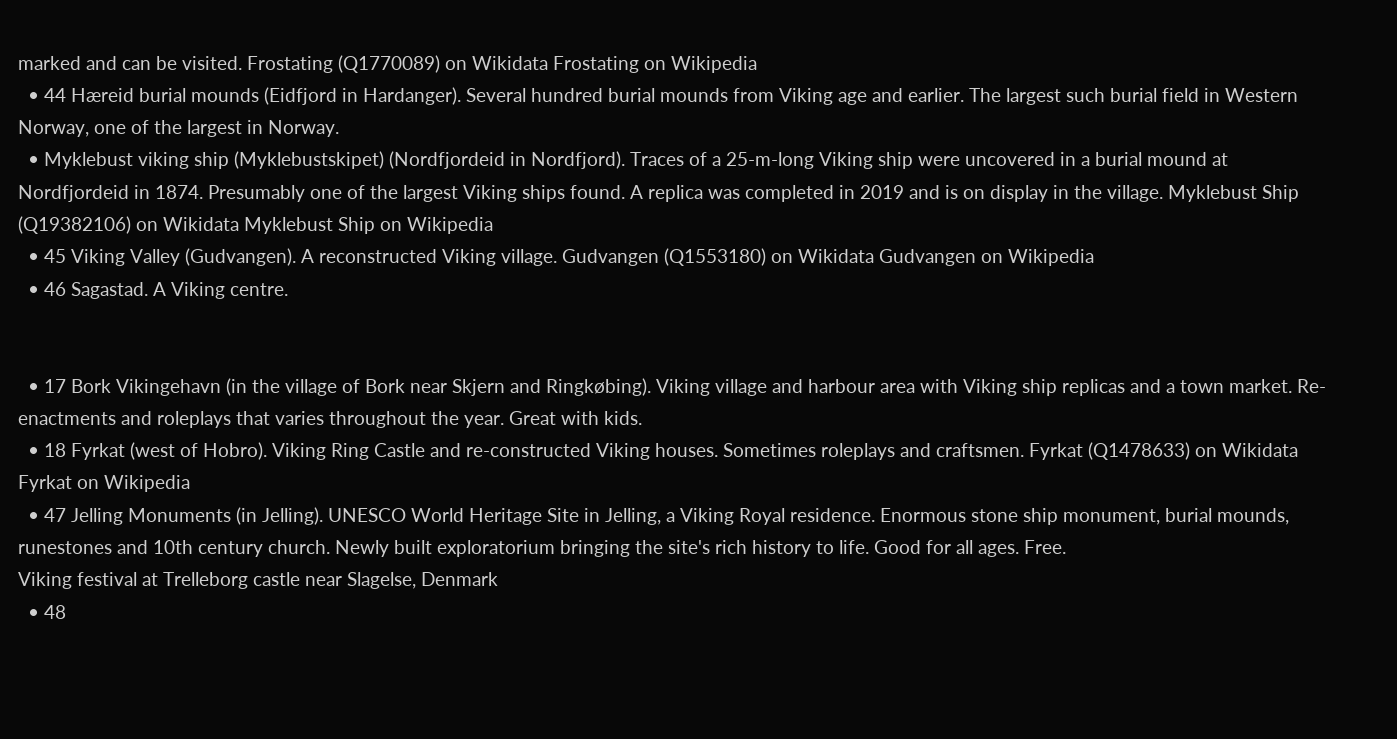marked and can be visited. Frostating (Q1770089) on Wikidata Frostating on Wikipedia
  • 44 Hæreid burial mounds (Eidfjord in Hardanger). Several hundred burial mounds from Viking age and earlier. The largest such burial field in Western Norway, one of the largest in Norway.
  • Myklebust viking ship (Myklebustskipet) (Nordfjordeid in Nordfjord). Traces of a 25-m-long Viking ship were uncovered in a burial mound at Nordfjordeid in 1874. Presumably one of the largest Viking ships found. A replica was completed in 2019 and is on display in the village. Myklebust Ship (Q19382106) on Wikidata Myklebust Ship on Wikipedia
  • 45 Viking Valley (Gudvangen). A reconstructed Viking village. Gudvangen (Q1553180) on Wikidata Gudvangen on Wikipedia
  • 46 Sagastad. A Viking centre.


  • 17 Bork Vikingehavn (in the village of Bork near Skjern and Ringkøbing). Viking village and harbour area with Viking ship replicas and a town market. Re-enactments and roleplays that varies throughout the year. Great with kids.
  • 18 Fyrkat (west of Hobro). Viking Ring Castle and re-constructed Viking houses. Sometimes roleplays and craftsmen. Fyrkat (Q1478633) on Wikidata Fyrkat on Wikipedia
  • 47 Jelling Monuments (in Jelling). UNESCO World Heritage Site in Jelling, a Viking Royal residence. Enormous stone ship monument, burial mounds, runestones and 10th century church. Newly built exploratorium bringing the site's rich history to life. Good for all ages. Free.
Viking festival at Trelleborg castle near Slagelse, Denmark
  • 48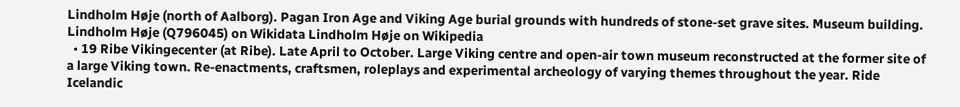Lindholm Høje (north of Aalborg). Pagan Iron Age and Viking Age burial grounds with hundreds of stone-set grave sites. Museum building. Lindholm Høje (Q796045) on Wikidata Lindholm Høje on Wikipedia
  • 19 Ribe Vikingecenter (at Ribe). Late April to October. Large Viking centre and open-air town museum reconstructed at the former site of a large Viking town. Re-enactments, craftsmen, roleplays and experimental archeology of varying themes throughout the year. Ride Icelandic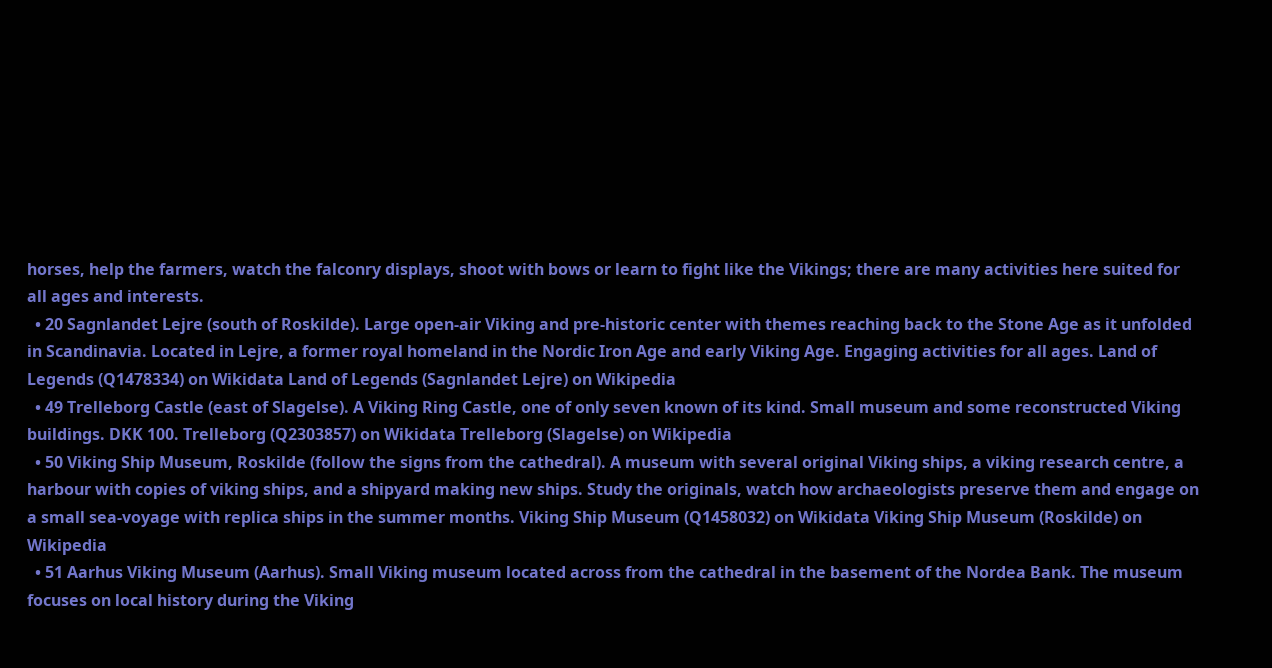horses, help the farmers, watch the falconry displays, shoot with bows or learn to fight like the Vikings; there are many activities here suited for all ages and interests.
  • 20 Sagnlandet Lejre (south of Roskilde). Large open-air Viking and pre-historic center with themes reaching back to the Stone Age as it unfolded in Scandinavia. Located in Lejre, a former royal homeland in the Nordic Iron Age and early Viking Age. Engaging activities for all ages. Land of Legends (Q1478334) on Wikidata Land of Legends (Sagnlandet Lejre) on Wikipedia
  • 49 Trelleborg Castle (east of Slagelse). A Viking Ring Castle, one of only seven known of its kind. Small museum and some reconstructed Viking buildings. DKK 100. Trelleborg (Q2303857) on Wikidata Trelleborg (Slagelse) on Wikipedia
  • 50 Viking Ship Museum, Roskilde (follow the signs from the cathedral). A museum with several original Viking ships, a viking research centre, a harbour with copies of viking ships, and a shipyard making new ships. Study the originals, watch how archaeologists preserve them and engage on a small sea-voyage with replica ships in the summer months. Viking Ship Museum (Q1458032) on Wikidata Viking Ship Museum (Roskilde) on Wikipedia
  • 51 Aarhus Viking Museum (Aarhus). Small Viking museum located across from the cathedral in the basement of the Nordea Bank. The museum focuses on local history during the Viking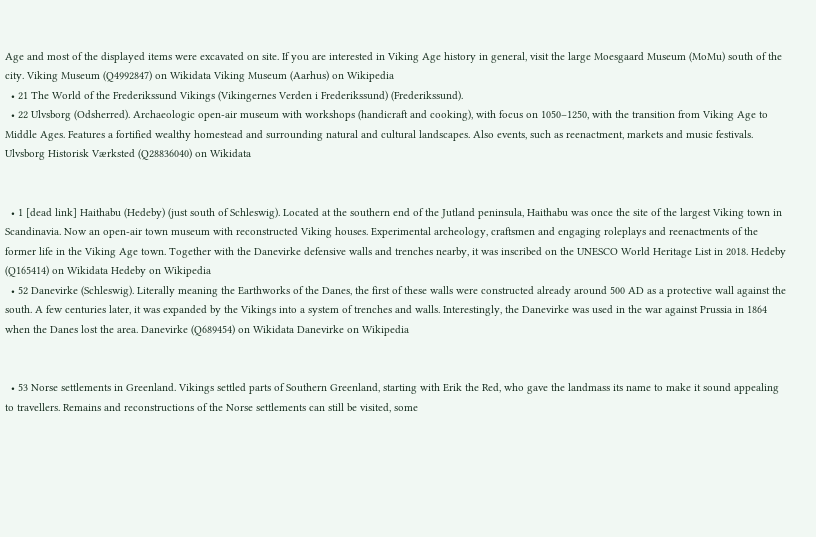Age and most of the displayed items were excavated on site. If you are interested in Viking Age history in general, visit the large Moesgaard Museum (MoMu) south of the city. Viking Museum (Q4992847) on Wikidata Viking Museum (Aarhus) on Wikipedia
  • 21 The World of the Frederikssund Vikings (Vikingernes Verden i Frederikssund) (Frederikssund).
  • 22 Ulvsborg (Odsherred). Archaeologic open-air museum with workshops (handicraft and cooking), with focus on 1050–1250, with the transition from Viking Age to Middle Ages. Features a fortified wealthy homestead and surrounding natural and cultural landscapes. Also events, such as reenactment, markets and music festivals. Ulvsborg Historisk Værksted (Q28836040) on Wikidata


  • 1 [dead link] Haithabu (Hedeby) (just south of Schleswig). Located at the southern end of the Jutland peninsula, Haithabu was once the site of the largest Viking town in Scandinavia. Now an open-air town museum with reconstructed Viking houses. Experimental archeology, craftsmen and engaging roleplays and reenactments of the former life in the Viking Age town. Together with the Danevirke defensive walls and trenches nearby, it was inscribed on the UNESCO World Heritage List in 2018. Hedeby (Q165414) on Wikidata Hedeby on Wikipedia
  • 52 Danevirke (Schleswig). Literally meaning the Earthworks of the Danes, the first of these walls were constructed already around 500 AD as a protective wall against the south. A few centuries later, it was expanded by the Vikings into a system of trenches and walls. Interestingly, the Danevirke was used in the war against Prussia in 1864 when the Danes lost the area. Danevirke (Q689454) on Wikidata Danevirke on Wikipedia


  • 53 Norse settlements in Greenland. Vikings settled parts of Southern Greenland, starting with Erik the Red, who gave the landmass its name to make it sound appealing to travellers. Remains and reconstructions of the Norse settlements can still be visited, some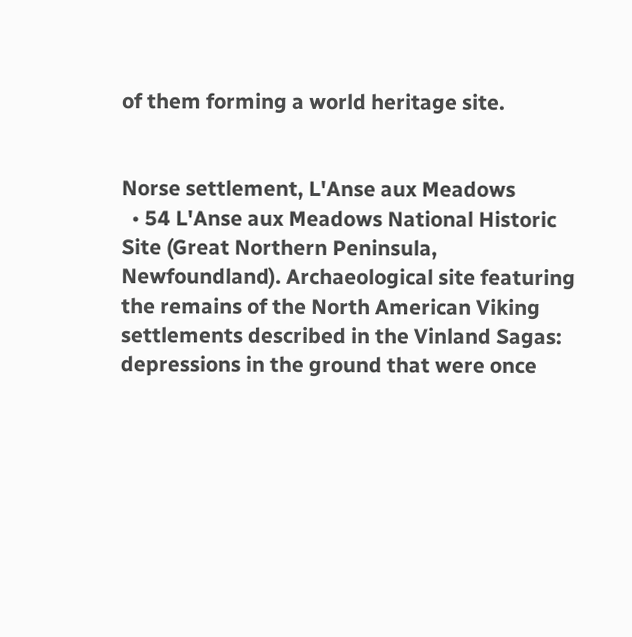of them forming a world heritage site.


Norse settlement, L'Anse aux Meadows
  • 54 L'Anse aux Meadows National Historic Site (Great Northern Peninsula, Newfoundland). Archaeological site featuring the remains of the North American Viking settlements described in the Vinland Sagas: depressions in the ground that were once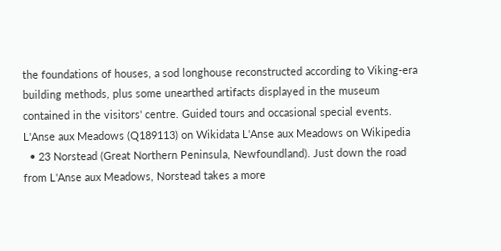the foundations of houses, a sod longhouse reconstructed according to Viking-era building methods, plus some unearthed artifacts displayed in the museum contained in the visitors' centre. Guided tours and occasional special events. L'Anse aux Meadows (Q189113) on Wikidata L'Anse aux Meadows on Wikipedia
  • 23 Norstead (Great Northern Peninsula, Newfoundland). Just down the road from L'Anse aux Meadows, Norstead takes a more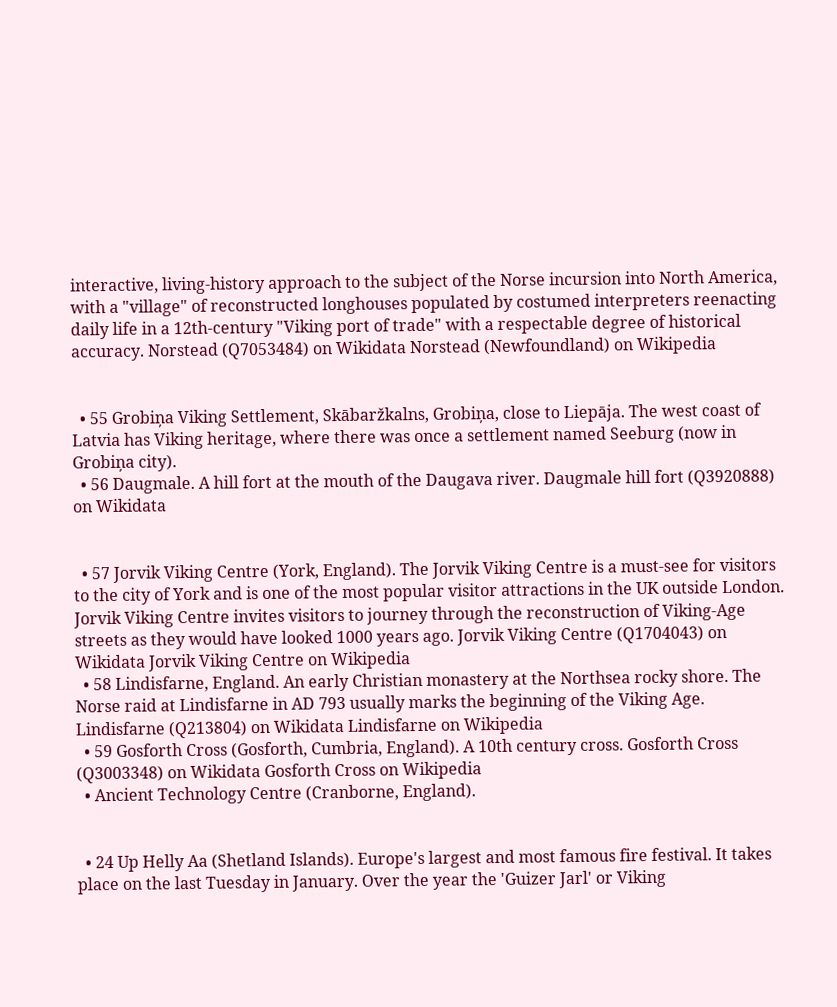interactive, living-history approach to the subject of the Norse incursion into North America, with a "village" of reconstructed longhouses populated by costumed interpreters reenacting daily life in a 12th-century "Viking port of trade" with a respectable degree of historical accuracy. Norstead (Q7053484) on Wikidata Norstead (Newfoundland) on Wikipedia


  • 55 Grobiņa Viking Settlement, Skābaržkalns, Grobiņa, close to Liepāja. The west coast of Latvia has Viking heritage, where there was once a settlement named Seeburg (now in Grobiņa city).
  • 56 Daugmale. A hill fort at the mouth of the Daugava river. Daugmale hill fort (Q3920888) on Wikidata


  • 57 Jorvik Viking Centre (York, England). The Jorvik Viking Centre is a must-see for visitors to the city of York and is one of the most popular visitor attractions in the UK outside London. Jorvik Viking Centre invites visitors to journey through the reconstruction of Viking-Age streets as they would have looked 1000 years ago. Jorvik Viking Centre (Q1704043) on Wikidata Jorvik Viking Centre on Wikipedia
  • 58 Lindisfarne, England. An early Christian monastery at the Northsea rocky shore. The Norse raid at Lindisfarne in AD 793 usually marks the beginning of the Viking Age. Lindisfarne (Q213804) on Wikidata Lindisfarne on Wikipedia
  • 59 Gosforth Cross (Gosforth, Cumbria, England). A 10th century cross. Gosforth Cross (Q3003348) on Wikidata Gosforth Cross on Wikipedia
  • Ancient Technology Centre (Cranborne, England).


  • 24 Up Helly Aa (Shetland Islands). Europe's largest and most famous fire festival. It takes place on the last Tuesday in January. Over the year the 'Guizer Jarl' or Viking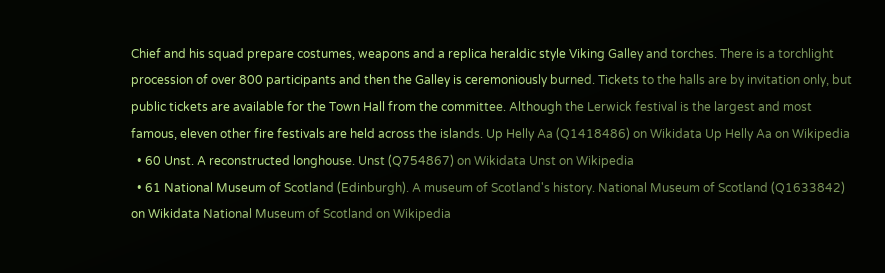Chief and his squad prepare costumes, weapons and a replica heraldic style Viking Galley and torches. There is a torchlight procession of over 800 participants and then the Galley is ceremoniously burned. Tickets to the halls are by invitation only, but public tickets are available for the Town Hall from the committee. Although the Lerwick festival is the largest and most famous, eleven other fire festivals are held across the islands. Up Helly Aa (Q1418486) on Wikidata Up Helly Aa on Wikipedia
  • 60 Unst. A reconstructed longhouse. Unst (Q754867) on Wikidata Unst on Wikipedia
  • 61 National Museum of Scotland (Edinburgh). A museum of Scotland's history. National Museum of Scotland (Q1633842) on Wikidata National Museum of Scotland on Wikipedia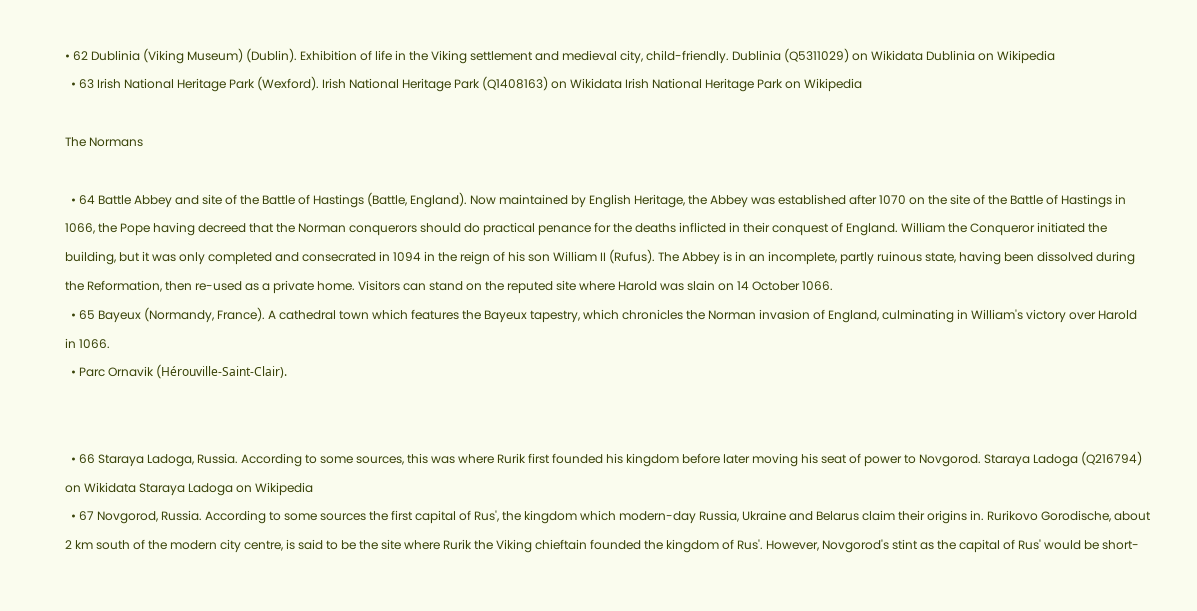• 62 Dublinia (Viking Museum) (Dublin). Exhibition of life in the Viking settlement and medieval city, child-friendly. Dublinia (Q5311029) on Wikidata Dublinia on Wikipedia
  • 63 Irish National Heritage Park (Wexford). Irish National Heritage Park (Q1408163) on Wikidata Irish National Heritage Park on Wikipedia

The Normans

  • 64 Battle Abbey and site of the Battle of Hastings (Battle, England). Now maintained by English Heritage, the Abbey was established after 1070 on the site of the Battle of Hastings in 1066, the Pope having decreed that the Norman conquerors should do practical penance for the deaths inflicted in their conquest of England. William the Conqueror initiated the building, but it was only completed and consecrated in 1094 in the reign of his son William II (Rufus). The Abbey is in an incomplete, partly ruinous state, having been dissolved during the Reformation, then re-used as a private home. Visitors can stand on the reputed site where Harold was slain on 14 October 1066.
  • 65 Bayeux (Normandy, France). A cathedral town which features the Bayeux tapestry, which chronicles the Norman invasion of England, culminating in William's victory over Harold in 1066.
  • Parc Ornavik (Hérouville-Saint-Clair).


  • 66 Staraya Ladoga, Russia. According to some sources, this was where Rurik first founded his kingdom before later moving his seat of power to Novgorod. Staraya Ladoga (Q216794) on Wikidata Staraya Ladoga on Wikipedia
  • 67 Novgorod, Russia. According to some sources the first capital of Rus', the kingdom which modern-day Russia, Ukraine and Belarus claim their origins in. Rurikovo Gorodische, about 2 km south of the modern city centre, is said to be the site where Rurik the Viking chieftain founded the kingdom of Rus'. However, Novgorod's stint as the capital of Rus' would be short-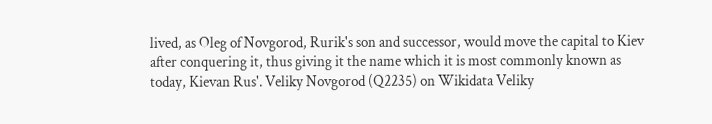lived, as Oleg of Novgorod, Rurik's son and successor, would move the capital to Kiev after conquering it, thus giving it the name which it is most commonly known as today, Kievan Rus'. Veliky Novgorod (Q2235) on Wikidata Veliky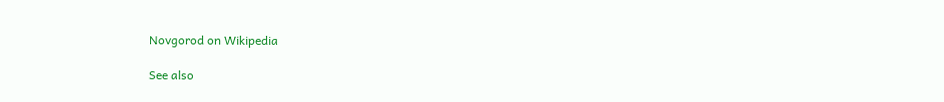Novgorod on Wikipedia

See also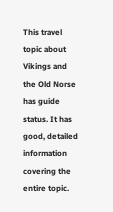This travel topic about Vikings and the Old Norse has guide status. It has good, detailed information covering the entire topic.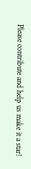Please contribute and help us make it a star!